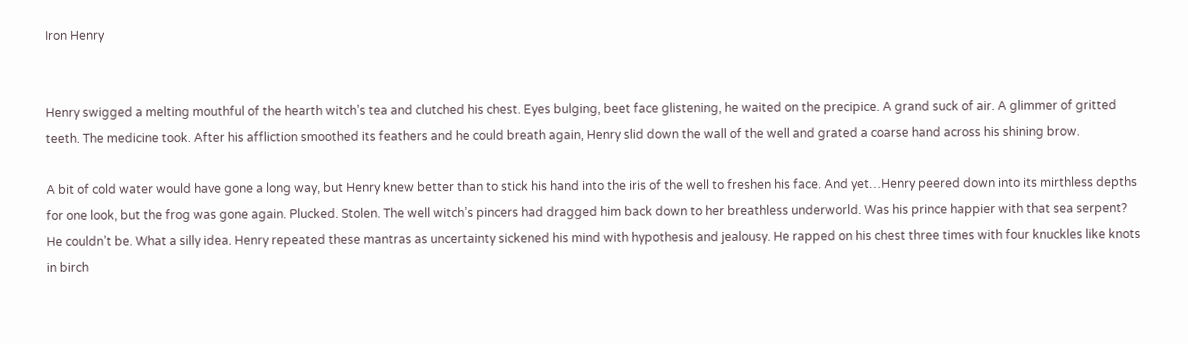Iron Henry


Henry swigged a melting mouthful of the hearth witch’s tea and clutched his chest. Eyes bulging, beet face glistening, he waited on the precipice. A grand suck of air. A glimmer of gritted teeth. The medicine took. After his affliction smoothed its feathers and he could breath again, Henry slid down the wall of the well and grated a coarse hand across his shining brow.

A bit of cold water would have gone a long way, but Henry knew better than to stick his hand into the iris of the well to freshen his face. And yet…Henry peered down into its mirthless depths for one look, but the frog was gone again. Plucked. Stolen. The well witch’s pincers had dragged him back down to her breathless underworld. Was his prince happier with that sea serpent? He couldn’t be. What a silly idea. Henry repeated these mantras as uncertainty sickened his mind with hypothesis and jealousy. He rapped on his chest three times with four knuckles like knots in birch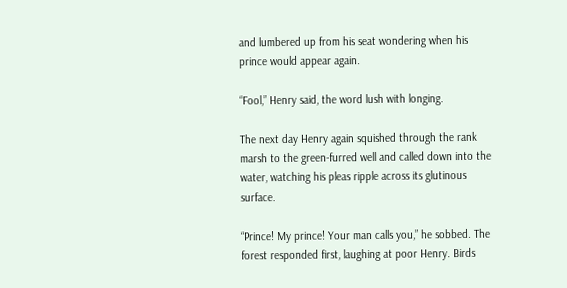and lumbered up from his seat wondering when his prince would appear again.

“Fool,” Henry said, the word lush with longing.

The next day Henry again squished through the rank marsh to the green-furred well and called down into the water, watching his pleas ripple across its glutinous surface.

“Prince! My prince! Your man calls you,” he sobbed. The forest responded first, laughing at poor Henry. Birds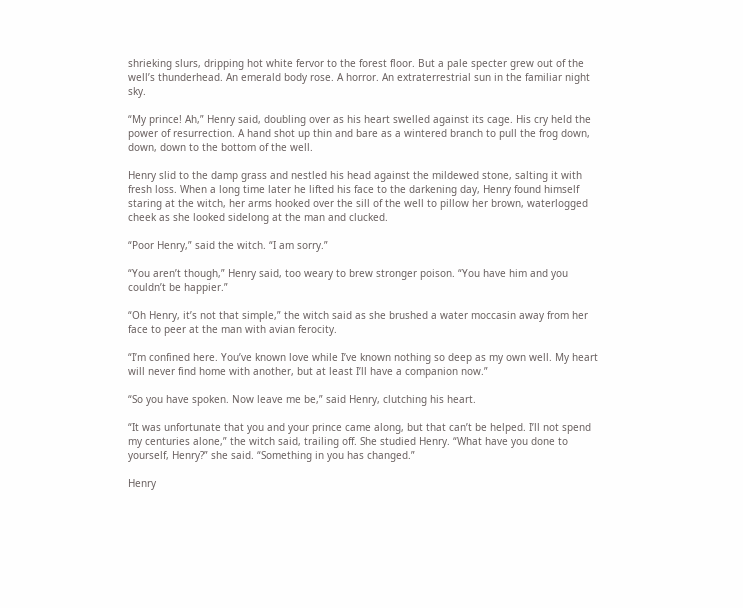shrieking slurs, dripping hot white fervor to the forest floor. But a pale specter grew out of the well’s thunderhead. An emerald body rose. A horror. An extraterrestrial sun in the familiar night sky.

“My prince! Ah,” Henry said, doubling over as his heart swelled against its cage. His cry held the power of resurrection. A hand shot up thin and bare as a wintered branch to pull the frog down, down, down to the bottom of the well.

Henry slid to the damp grass and nestled his head against the mildewed stone, salting it with fresh loss. When a long time later he lifted his face to the darkening day, Henry found himself staring at the witch, her arms hooked over the sill of the well to pillow her brown, waterlogged cheek as she looked sidelong at the man and clucked.

“Poor Henry,” said the witch. “I am sorry.”

“You aren’t though,” Henry said, too weary to brew stronger poison. “You have him and you couldn’t be happier.”

“Oh Henry, it’s not that simple,” the witch said as she brushed a water moccasin away from her face to peer at the man with avian ferocity.

“I’m confined here. You’ve known love while I’ve known nothing so deep as my own well. My heart will never find home with another, but at least I’ll have a companion now.”

“So you have spoken. Now leave me be,” said Henry, clutching his heart.

“It was unfortunate that you and your prince came along, but that can’t be helped. I’ll not spend my centuries alone,” the witch said, trailing off. She studied Henry. “What have you done to yourself, Henry?” she said. “Something in you has changed.”

Henry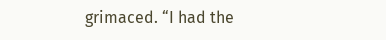grimaced. “I had the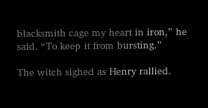blacksmith cage my heart in iron,” he said. “To keep it from bursting.”

The witch sighed as Henry rallied.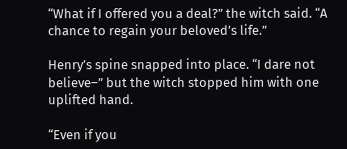“What if I offered you a deal?” the witch said. “A chance to regain your beloved’s life.”

Henry’s spine snapped into place. “I dare not believe–” but the witch stopped him with one uplifted hand.

“Even if you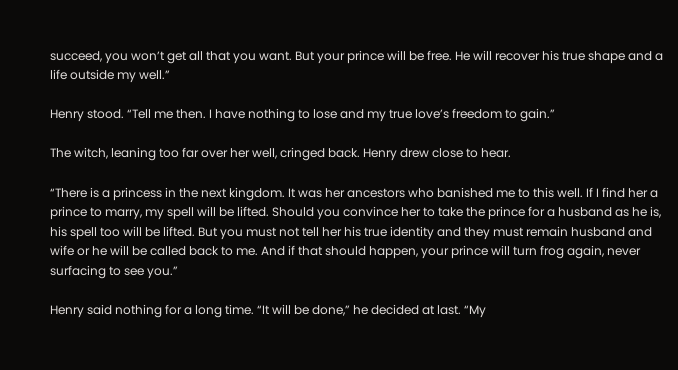succeed, you won’t get all that you want. But your prince will be free. He will recover his true shape and a life outside my well.”

Henry stood. “Tell me then. I have nothing to lose and my true love’s freedom to gain.”

The witch, leaning too far over her well, cringed back. Henry drew close to hear.

“There is a princess in the next kingdom. It was her ancestors who banished me to this well. If I find her a prince to marry, my spell will be lifted. Should you convince her to take the prince for a husband as he is, his spell too will be lifted. But you must not tell her his true identity and they must remain husband and wife or he will be called back to me. And if that should happen, your prince will turn frog again, never surfacing to see you.”

Henry said nothing for a long time. “It will be done,” he decided at last. “My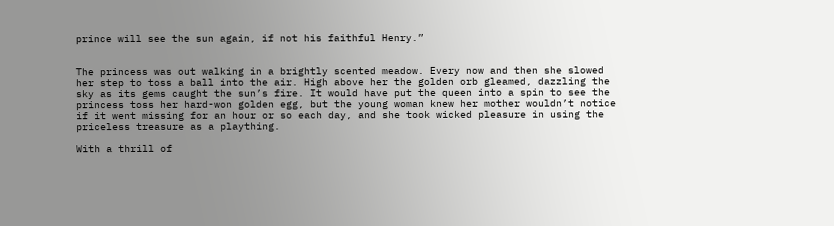prince will see the sun again, if not his faithful Henry.”


The princess was out walking in a brightly scented meadow. Every now and then she slowed her step to toss a ball into the air. High above her the golden orb gleamed, dazzling the sky as its gems caught the sun’s fire. It would have put the queen into a spin to see the princess toss her hard-won golden egg, but the young woman knew her mother wouldn’t notice if it went missing for an hour or so each day, and she took wicked pleasure in using the priceless treasure as a plaything.

With a thrill of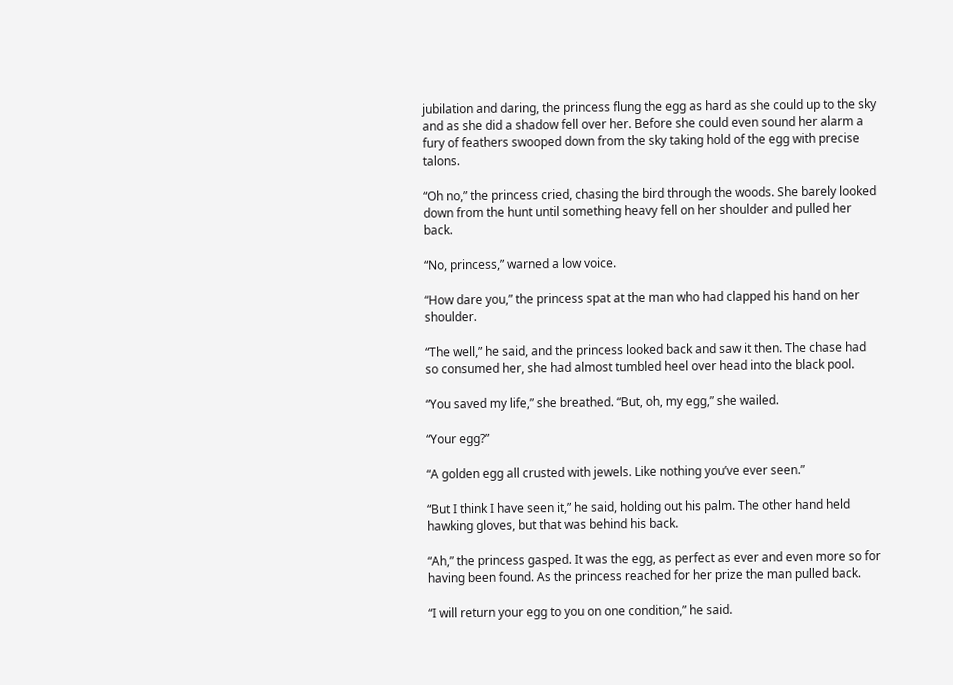jubilation and daring, the princess flung the egg as hard as she could up to the sky and as she did a shadow fell over her. Before she could even sound her alarm a fury of feathers swooped down from the sky taking hold of the egg with precise talons.

“Oh no,” the princess cried, chasing the bird through the woods. She barely looked down from the hunt until something heavy fell on her shoulder and pulled her back.

“No, princess,” warned a low voice.

“How dare you,” the princess spat at the man who had clapped his hand on her shoulder.

“The well,” he said, and the princess looked back and saw it then. The chase had so consumed her, she had almost tumbled heel over head into the black pool.

“You saved my life,” she breathed. “But, oh, my egg,” she wailed.

“Your egg?”

“A golden egg all crusted with jewels. Like nothing you’ve ever seen.”

“But I think I have seen it,” he said, holding out his palm. The other hand held hawking gloves, but that was behind his back.

“Ah,” the princess gasped. It was the egg, as perfect as ever and even more so for having been found. As the princess reached for her prize the man pulled back.

“I will return your egg to you on one condition,” he said.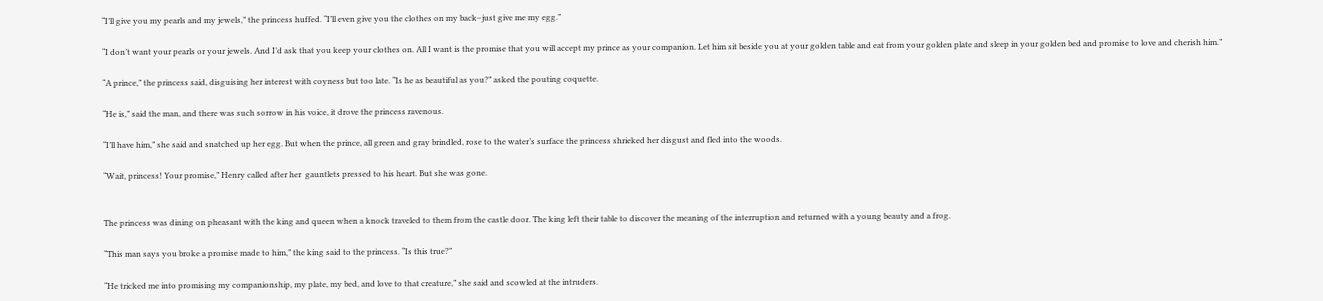“I’ll give you my pearls and my jewels,” the princess huffed. “I’ll even give you the clothes on my back–just give me my egg.”

“I don’t want your pearls or your jewels. And I’d ask that you keep your clothes on. All I want is the promise that you will accept my prince as your companion. Let him sit beside you at your golden table and eat from your golden plate and sleep in your golden bed and promise to love and cherish him.”

“A prince,” the princess said, disguising her interest with coyness but too late. “Is he as beautiful as you?” asked the pouting coquette.

“He is,” said the man, and there was such sorrow in his voice, it drove the princess ravenous.

“I’ll have him,” she said and snatched up her egg. But when the prince, all green and gray brindled, rose to the water’s surface the princess shrieked her disgust and fled into the woods.

“Wait, princess! Your promise,” Henry called after her  gauntlets pressed to his heart. But she was gone.


The princess was dining on pheasant with the king and queen when a knock traveled to them from the castle door. The king left their table to discover the meaning of the interruption and returned with a young beauty and a frog.

“This man says you broke a promise made to him,” the king said to the princess. “Is this true?”

“He tricked me into promising my companionship, my plate, my bed, and love to that creature,” she said and scowled at the intruders.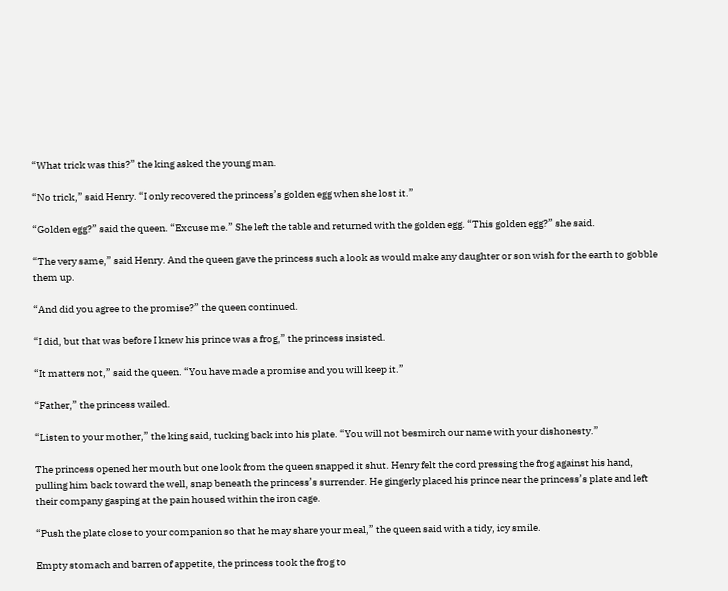“What trick was this?” the king asked the young man.

“No trick,” said Henry. “I only recovered the princess’s golden egg when she lost it.”

“Golden egg?” said the queen. “Excuse me.” She left the table and returned with the golden egg. “This golden egg?” she said.

“The very same,” said Henry. And the queen gave the princess such a look as would make any daughter or son wish for the earth to gobble them up.

“And did you agree to the promise?” the queen continued.

“I did, but that was before I knew his prince was a frog,” the princess insisted.

“It matters not,” said the queen. “You have made a promise and you will keep it.”

“Father,” the princess wailed.

“Listen to your mother,” the king said, tucking back into his plate. “You will not besmirch our name with your dishonesty.”

The princess opened her mouth but one look from the queen snapped it shut. Henry felt the cord pressing the frog against his hand, pulling him back toward the well, snap beneath the princess’s surrender. He gingerly placed his prince near the princess’s plate and left their company gasping at the pain housed within the iron cage.

“Push the plate close to your companion so that he may share your meal,” the queen said with a tidy, icy smile.

Empty stomach and barren of appetite, the princess took the frog to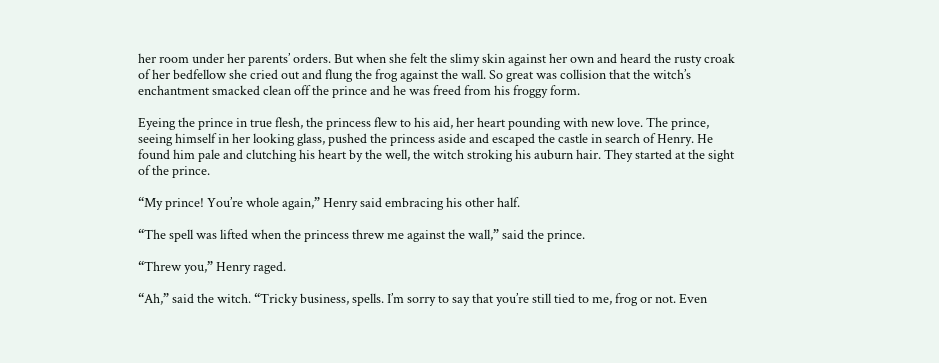her room under her parents’ orders. But when she felt the slimy skin against her own and heard the rusty croak of her bedfellow she cried out and flung the frog against the wall. So great was collision that the witch’s enchantment smacked clean off the prince and he was freed from his froggy form.

Eyeing the prince in true flesh, the princess flew to his aid, her heart pounding with new love. The prince, seeing himself in her looking glass, pushed the princess aside and escaped the castle in search of Henry. He found him pale and clutching his heart by the well, the witch stroking his auburn hair. They started at the sight of the prince.

“My prince! You’re whole again,” Henry said embracing his other half.

“The spell was lifted when the princess threw me against the wall,” said the prince.

“Threw you,” Henry raged.

“Ah,” said the witch. “Tricky business, spells. I’m sorry to say that you’re still tied to me, frog or not. Even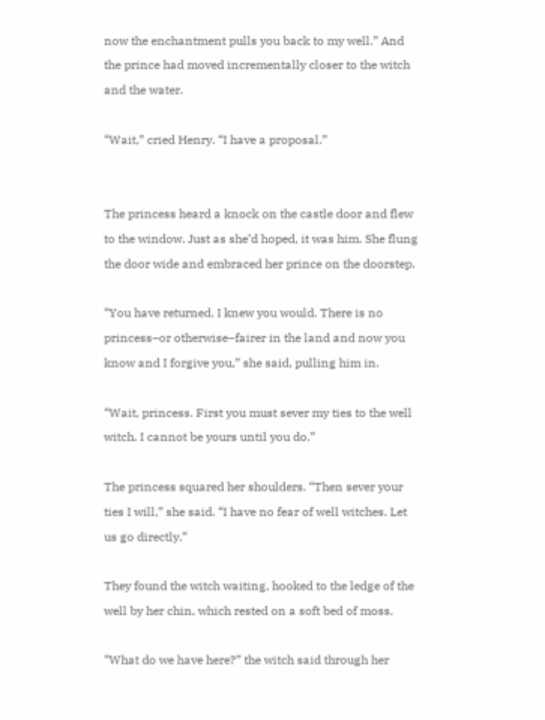now the enchantment pulls you back to my well.” And the prince had moved incrementally closer to the witch and the water.

“Wait,” cried Henry. “I have a proposal.”


The princess heard a knock on the castle door and flew to the window. Just as she’d hoped, it was him. She flung the door wide and embraced her prince on the doorstep.

“You have returned. I knew you would. There is no princess–or otherwise–fairer in the land and now you know and I forgive you,” she said, pulling him in.

“Wait, princess. First you must sever my ties to the well witch. I cannot be yours until you do.”

The princess squared her shoulders. “Then sever your ties I will,” she said. “I have no fear of well witches. Let us go directly.”

They found the witch waiting, hooked to the ledge of the well by her chin, which rested on a soft bed of moss.

“What do we have here?” the witch said through her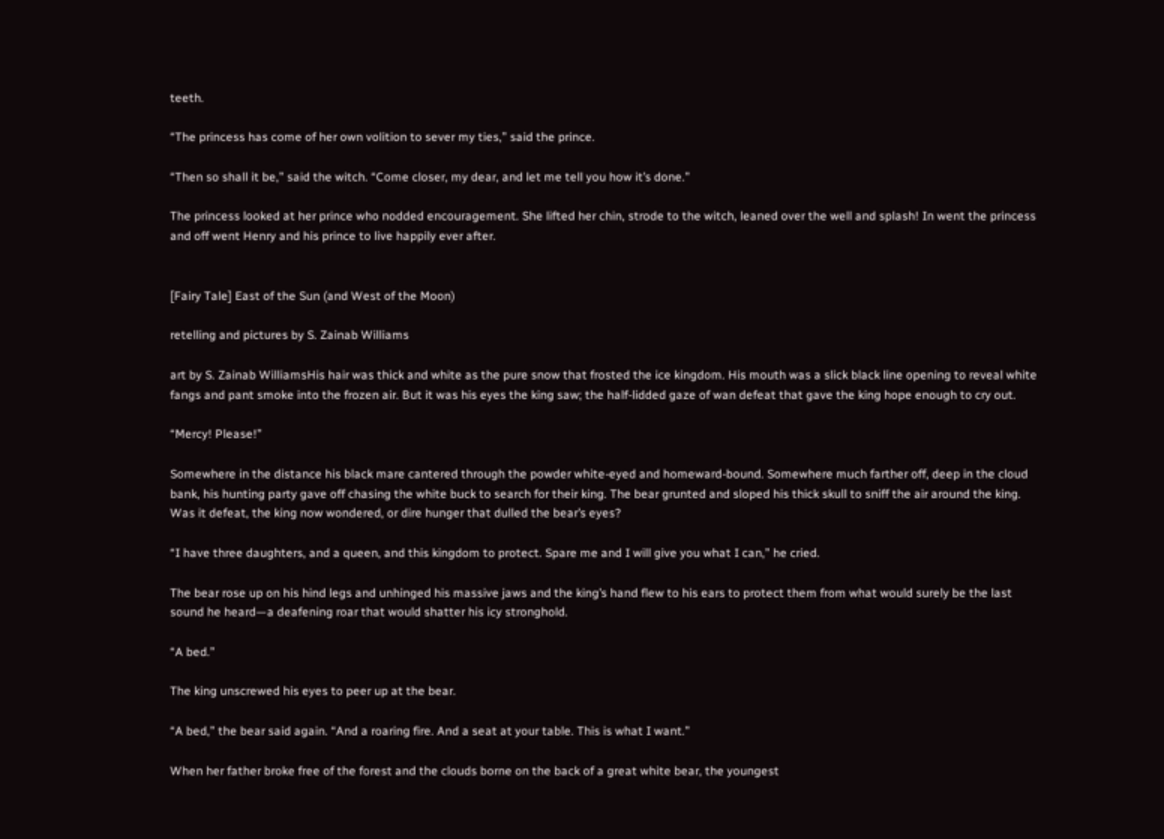teeth.

“The princess has come of her own volition to sever my ties,” said the prince.

“Then so shall it be,” said the witch. “Come closer, my dear, and let me tell you how it’s done.”

The princess looked at her prince who nodded encouragement. She lifted her chin, strode to the witch, leaned over the well and splash! In went the princess and off went Henry and his prince to live happily ever after.


[Fairy Tale] East of the Sun (and West of the Moon)

retelling and pictures by S. Zainab Williams

art by S. Zainab WilliamsHis hair was thick and white as the pure snow that frosted the ice kingdom. His mouth was a slick black line opening to reveal white fangs and pant smoke into the frozen air. But it was his eyes the king saw; the half-lidded gaze of wan defeat that gave the king hope enough to cry out.

“Mercy! Please!”

Somewhere in the distance his black mare cantered through the powder white-eyed and homeward-bound. Somewhere much farther off, deep in the cloud bank, his hunting party gave off chasing the white buck to search for their king. The bear grunted and sloped his thick skull to sniff the air around the king. Was it defeat, the king now wondered, or dire hunger that dulled the bear’s eyes?

“I have three daughters, and a queen, and this kingdom to protect. Spare me and I will give you what I can,” he cried.

The bear rose up on his hind legs and unhinged his massive jaws and the king’s hand flew to his ears to protect them from what would surely be the last sound he heard—a deafening roar that would shatter his icy stronghold.

“A bed.”

The king unscrewed his eyes to peer up at the bear.

“A bed,” the bear said again. “And a roaring fire. And a seat at your table. This is what I want.”

When her father broke free of the forest and the clouds borne on the back of a great white bear, the youngest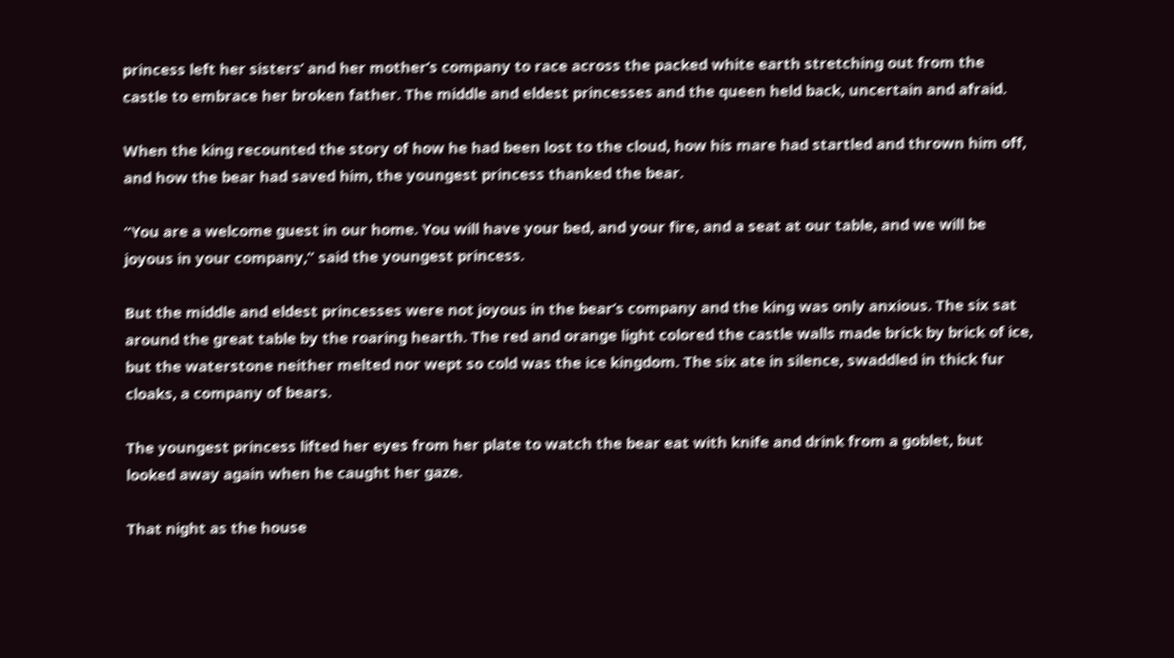princess left her sisters’ and her mother’s company to race across the packed white earth stretching out from the castle to embrace her broken father. The middle and eldest princesses and the queen held back, uncertain and afraid.

When the king recounted the story of how he had been lost to the cloud, how his mare had startled and thrown him off, and how the bear had saved him, the youngest princess thanked the bear.

“You are a welcome guest in our home. You will have your bed, and your fire, and a seat at our table, and we will be joyous in your company,” said the youngest princess.

But the middle and eldest princesses were not joyous in the bear’s company and the king was only anxious. The six sat around the great table by the roaring hearth. The red and orange light colored the castle walls made brick by brick of ice, but the waterstone neither melted nor wept so cold was the ice kingdom. The six ate in silence, swaddled in thick fur cloaks, a company of bears.

The youngest princess lifted her eyes from her plate to watch the bear eat with knife and drink from a goblet, but looked away again when he caught her gaze.

That night as the house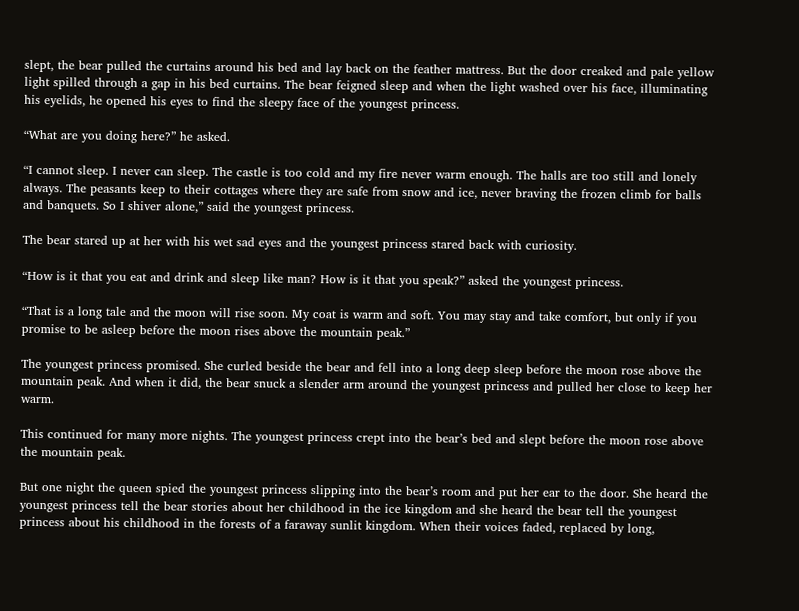slept, the bear pulled the curtains around his bed and lay back on the feather mattress. But the door creaked and pale yellow light spilled through a gap in his bed curtains. The bear feigned sleep and when the light washed over his face, illuminating his eyelids, he opened his eyes to find the sleepy face of the youngest princess.

“What are you doing here?” he asked.

“I cannot sleep. I never can sleep. The castle is too cold and my fire never warm enough. The halls are too still and lonely always. The peasants keep to their cottages where they are safe from snow and ice, never braving the frozen climb for balls and banquets. So I shiver alone,” said the youngest princess.

The bear stared up at her with his wet sad eyes and the youngest princess stared back with curiosity.

“How is it that you eat and drink and sleep like man? How is it that you speak?” asked the youngest princess.

“That is a long tale and the moon will rise soon. My coat is warm and soft. You may stay and take comfort, but only if you promise to be asleep before the moon rises above the mountain peak.”

The youngest princess promised. She curled beside the bear and fell into a long deep sleep before the moon rose above the mountain peak. And when it did, the bear snuck a slender arm around the youngest princess and pulled her close to keep her warm.

This continued for many more nights. The youngest princess crept into the bear’s bed and slept before the moon rose above the mountain peak.

But one night the queen spied the youngest princess slipping into the bear’s room and put her ear to the door. She heard the youngest princess tell the bear stories about her childhood in the ice kingdom and she heard the bear tell the youngest princess about his childhood in the forests of a faraway sunlit kingdom. When their voices faded, replaced by long,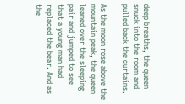deep breaths, the queen snuck into the room and pulled back the curtains.

As the moon rose above the mountain peak, the queen leaned over the sleeping pair and jumped to see that a young man had replaced the bear. And as the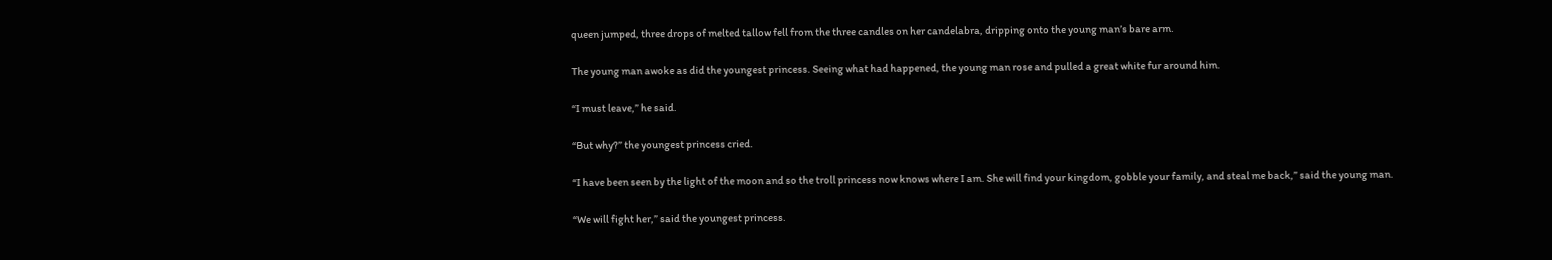queen jumped, three drops of melted tallow fell from the three candles on her candelabra, dripping onto the young man’s bare arm.

The young man awoke as did the youngest princess. Seeing what had happened, the young man rose and pulled a great white fur around him.

“I must leave,” he said.

“But why?” the youngest princess cried.

“I have been seen by the light of the moon and so the troll princess now knows where I am. She will find your kingdom, gobble your family, and steal me back,” said the young man.

“We will fight her,” said the youngest princess.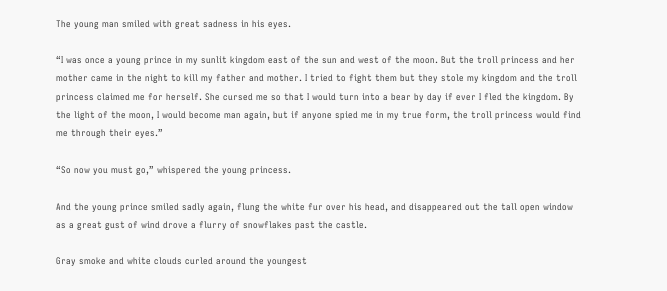The young man smiled with great sadness in his eyes.

“I was once a young prince in my sunlit kingdom east of the sun and west of the moon. But the troll princess and her mother came in the night to kill my father and mother. I tried to fight them but they stole my kingdom and the troll princess claimed me for herself. She cursed me so that I would turn into a bear by day if ever I fled the kingdom. By the light of the moon, I would become man again, but if anyone spied me in my true form, the troll princess would find me through their eyes.”

“So now you must go,” whispered the young princess.

And the young prince smiled sadly again, flung the white fur over his head, and disappeared out the tall open window as a great gust of wind drove a flurry of snowflakes past the castle.

Gray smoke and white clouds curled around the youngest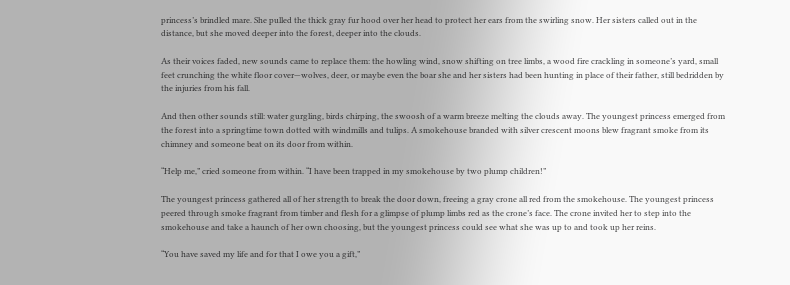princess’s brindled mare. She pulled the thick gray fur hood over her head to protect her ears from the swirling snow. Her sisters called out in the distance, but she moved deeper into the forest, deeper into the clouds.

As their voices faded, new sounds came to replace them: the howling wind, snow shifting on tree limbs, a wood fire crackling in someone’s yard, small feet crunching the white floor cover—wolves, deer, or maybe even the boar she and her sisters had been hunting in place of their father, still bedridden by the injuries from his fall.

And then other sounds still: water gurgling, birds chirping, the swoosh of a warm breeze melting the clouds away. The youngest princess emerged from the forest into a springtime town dotted with windmills and tulips. A smokehouse branded with silver crescent moons blew fragrant smoke from its chimney and someone beat on its door from within.

“Help me,” cried someone from within. “I have been trapped in my smokehouse by two plump children!”

The youngest princess gathered all of her strength to break the door down, freeing a gray crone all red from the smokehouse. The youngest princess peered through smoke fragrant from timber and flesh for a glimpse of plump limbs red as the crone’s face. The crone invited her to step into the smokehouse and take a haunch of her own choosing, but the youngest princess could see what she was up to and took up her reins.

“You have saved my life and for that I owe you a gift,”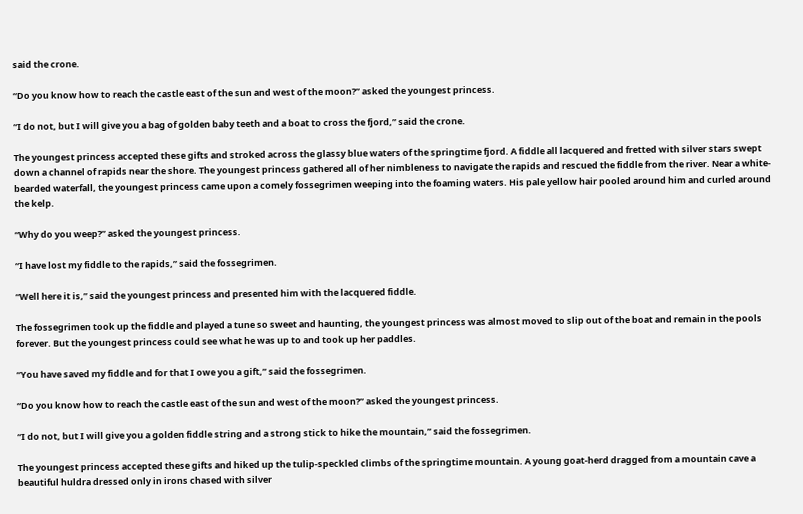said the crone.

“Do you know how to reach the castle east of the sun and west of the moon?” asked the youngest princess.

“I do not, but I will give you a bag of golden baby teeth and a boat to cross the fjord,” said the crone.

The youngest princess accepted these gifts and stroked across the glassy blue waters of the springtime fjord. A fiddle all lacquered and fretted with silver stars swept down a channel of rapids near the shore. The youngest princess gathered all of her nimbleness to navigate the rapids and rescued the fiddle from the river. Near a white-bearded waterfall, the youngest princess came upon a comely fossegrimen weeping into the foaming waters. His pale yellow hair pooled around him and curled around the kelp.

“Why do you weep?” asked the youngest princess.

“I have lost my fiddle to the rapids,” said the fossegrimen.

“Well here it is,” said the youngest princess and presented him with the lacquered fiddle.

The fossegrimen took up the fiddle and played a tune so sweet and haunting, the youngest princess was almost moved to slip out of the boat and remain in the pools forever. But the youngest princess could see what he was up to and took up her paddles.

“You have saved my fiddle and for that I owe you a gift,” said the fossegrimen.

“Do you know how to reach the castle east of the sun and west of the moon?” asked the youngest princess.

“I do not, but I will give you a golden fiddle string and a strong stick to hike the mountain,” said the fossegrimen.

The youngest princess accepted these gifts and hiked up the tulip-speckled climbs of the springtime mountain. A young goat-herd dragged from a mountain cave a beautiful huldra dressed only in irons chased with silver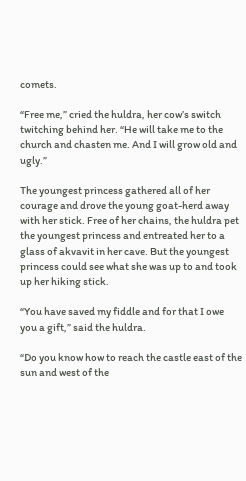comets.

“Free me,” cried the huldra, her cow’s switch twitching behind her. “He will take me to the church and chasten me. And I will grow old and ugly.”

The youngest princess gathered all of her courage and drove the young goat-herd away with her stick. Free of her chains, the huldra pet the youngest princess and entreated her to a glass of akvavit in her cave. But the youngest princess could see what she was up to and took up her hiking stick.

“You have saved my fiddle and for that I owe you a gift,” said the huldra.

“Do you know how to reach the castle east of the sun and west of the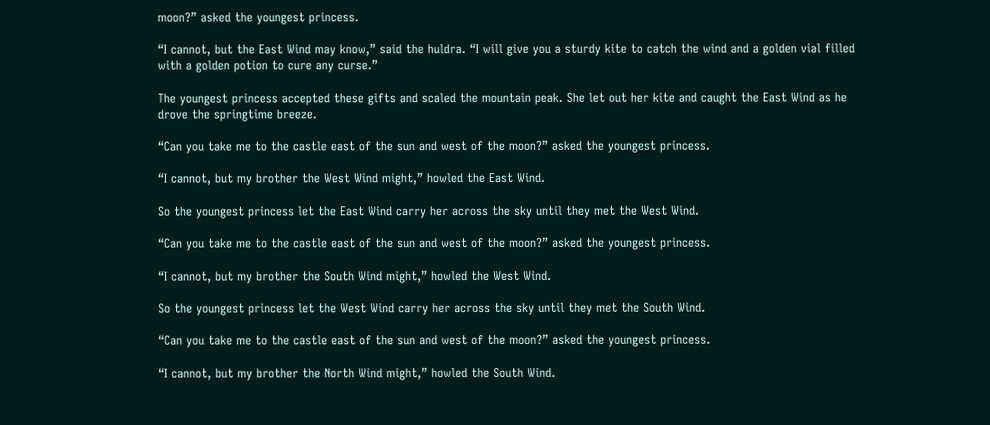moon?” asked the youngest princess.

“I cannot, but the East Wind may know,” said the huldra. “I will give you a sturdy kite to catch the wind and a golden vial filled with a golden potion to cure any curse.”

The youngest princess accepted these gifts and scaled the mountain peak. She let out her kite and caught the East Wind as he drove the springtime breeze.

“Can you take me to the castle east of the sun and west of the moon?” asked the youngest princess.

“I cannot, but my brother the West Wind might,” howled the East Wind.

So the youngest princess let the East Wind carry her across the sky until they met the West Wind.

“Can you take me to the castle east of the sun and west of the moon?” asked the youngest princess.

“I cannot, but my brother the South Wind might,” howled the West Wind.

So the youngest princess let the West Wind carry her across the sky until they met the South Wind.

“Can you take me to the castle east of the sun and west of the moon?” asked the youngest princess.

“I cannot, but my brother the North Wind might,” howled the South Wind.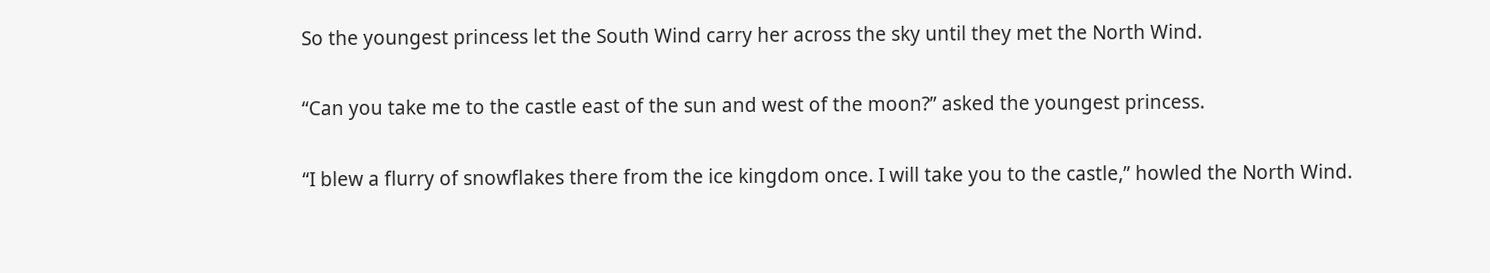So the youngest princess let the South Wind carry her across the sky until they met the North Wind.

“Can you take me to the castle east of the sun and west of the moon?” asked the youngest princess.

“I blew a flurry of snowflakes there from the ice kingdom once. I will take you to the castle,” howled the North Wind.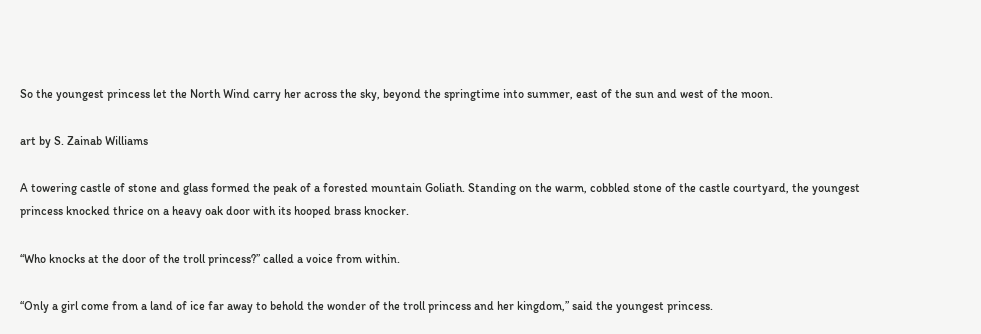So the youngest princess let the North Wind carry her across the sky, beyond the springtime into summer, east of the sun and west of the moon.

art by S. Zainab Williams

A towering castle of stone and glass formed the peak of a forested mountain Goliath. Standing on the warm, cobbled stone of the castle courtyard, the youngest princess knocked thrice on a heavy oak door with its hooped brass knocker.

“Who knocks at the door of the troll princess?” called a voice from within.

“Only a girl come from a land of ice far away to behold the wonder of the troll princess and her kingdom,” said the youngest princess.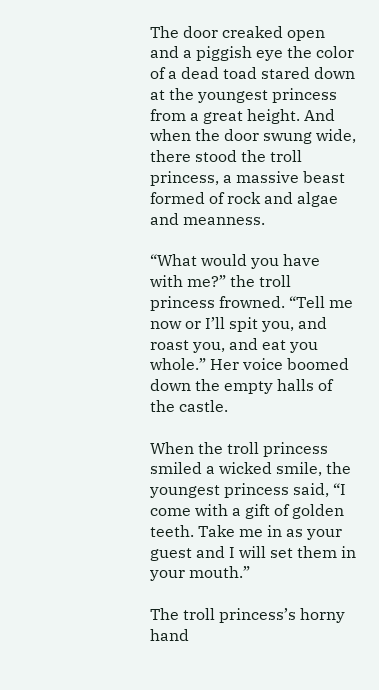The door creaked open and a piggish eye the color of a dead toad stared down at the youngest princess from a great height. And when the door swung wide, there stood the troll princess, a massive beast formed of rock and algae and meanness.

“What would you have with me?” the troll princess frowned. “Tell me now or I’ll spit you, and roast you, and eat you whole.” Her voice boomed down the empty halls of the castle.

When the troll princess smiled a wicked smile, the youngest princess said, “I come with a gift of golden teeth. Take me in as your guest and I will set them in your mouth.”

The troll princess’s horny hand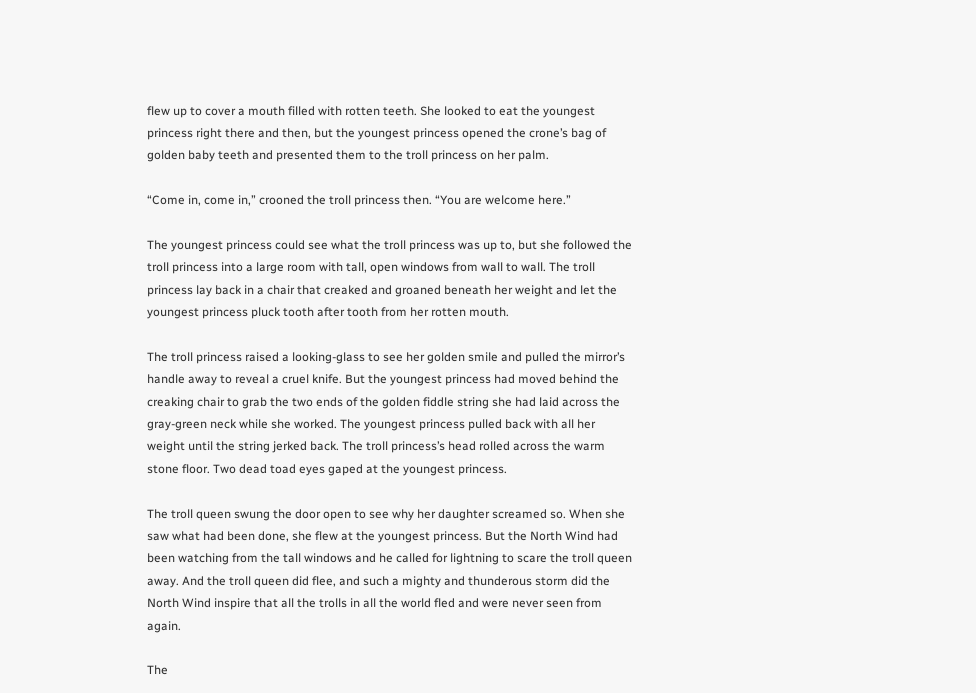flew up to cover a mouth filled with rotten teeth. She looked to eat the youngest princess right there and then, but the youngest princess opened the crone’s bag of golden baby teeth and presented them to the troll princess on her palm.

“Come in, come in,” crooned the troll princess then. “You are welcome here.”

The youngest princess could see what the troll princess was up to, but she followed the troll princess into a large room with tall, open windows from wall to wall. The troll princess lay back in a chair that creaked and groaned beneath her weight and let the youngest princess pluck tooth after tooth from her rotten mouth.

The troll princess raised a looking-glass to see her golden smile and pulled the mirror’s handle away to reveal a cruel knife. But the youngest princess had moved behind the creaking chair to grab the two ends of the golden fiddle string she had laid across the gray-green neck while she worked. The youngest princess pulled back with all her weight until the string jerked back. The troll princess’s head rolled across the warm stone floor. Two dead toad eyes gaped at the youngest princess.

The troll queen swung the door open to see why her daughter screamed so. When she saw what had been done, she flew at the youngest princess. But the North Wind had been watching from the tall windows and he called for lightning to scare the troll queen away. And the troll queen did flee, and such a mighty and thunderous storm did the North Wind inspire that all the trolls in all the world fled and were never seen from again.

The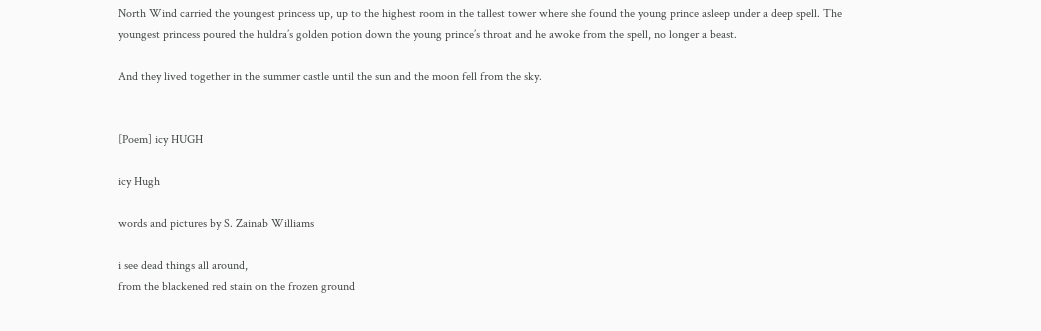North Wind carried the youngest princess up, up to the highest room in the tallest tower where she found the young prince asleep under a deep spell. The youngest princess poured the huldra’s golden potion down the young prince’s throat and he awoke from the spell, no longer a beast.

And they lived together in the summer castle until the sun and the moon fell from the sky.


[Poem] icy HUGH

icy Hugh

words and pictures by S. Zainab Williams

i see dead things all around,
from the blackened red stain on the frozen ground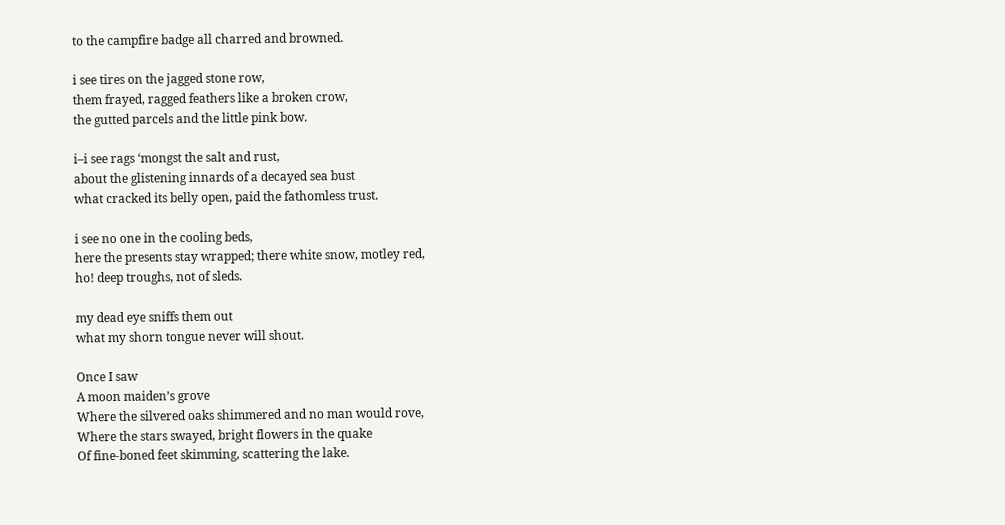to the campfire badge all charred and browned.

i see tires on the jagged stone row,
them frayed, ragged feathers like a broken crow,
the gutted parcels and the little pink bow.

i–i see rags ‘mongst the salt and rust,
about the glistening innards of a decayed sea bust
what cracked its belly open, paid the fathomless trust.

i see no one in the cooling beds,
here the presents stay wrapped; there white snow, motley red,
ho! deep troughs, not of sleds.

my dead eye sniffs them out
what my shorn tongue never will shout.

Once I saw
A moon maiden’s grove
Where the silvered oaks shimmered and no man would rove,
Where the stars swayed, bright flowers in the quake
Of fine-boned feet skimming, scattering the lake.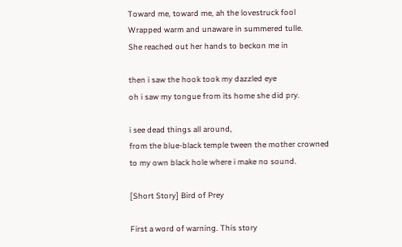Toward me, toward me, ah the lovestruck fool
Wrapped warm and unaware in summered tulle.
She reached out her hands to beckon me in

then i saw the hook took my dazzled eye
oh i saw my tongue from its home she did pry.

i see dead things all around,
from the blue-black temple tween the mother crowned
to my own black hole where i make no sound.

[Short Story] Bird of Prey

First a word of warning. This story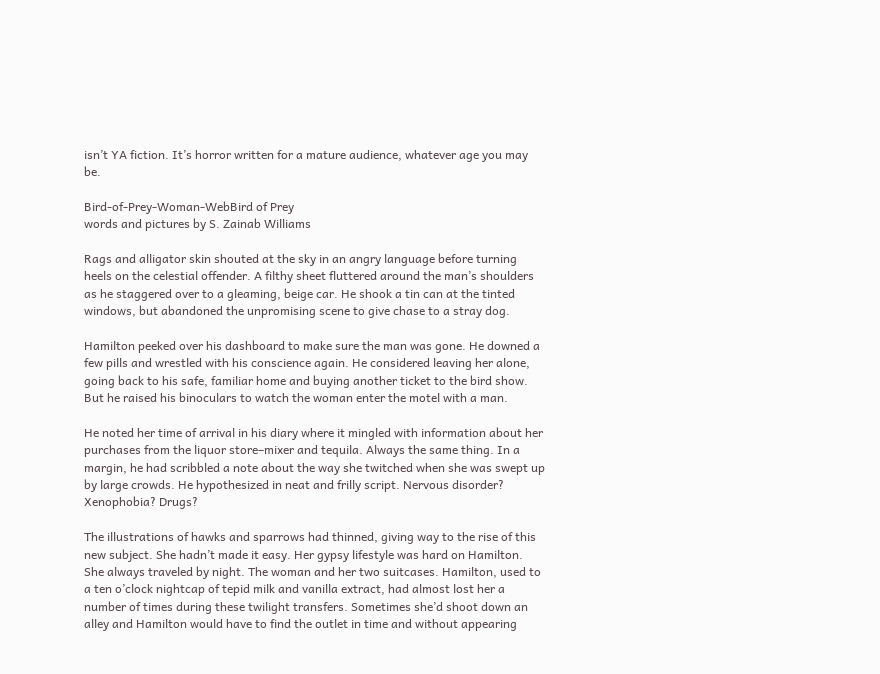isn’t YA fiction. It’s horror written for a mature audience, whatever age you may be.

Bird-of-Prey-Woman-WebBird of Prey
words and pictures by S. Zainab Williams

Rags and alligator skin shouted at the sky in an angry language before turning heels on the celestial offender. A filthy sheet fluttered around the man’s shoulders as he staggered over to a gleaming, beige car. He shook a tin can at the tinted windows, but abandoned the unpromising scene to give chase to a stray dog.

Hamilton peeked over his dashboard to make sure the man was gone. He downed a few pills and wrestled with his conscience again. He considered leaving her alone, going back to his safe, familiar home and buying another ticket to the bird show. But he raised his binoculars to watch the woman enter the motel with a man.

He noted her time of arrival in his diary where it mingled with information about her purchases from the liquor store–mixer and tequila. Always the same thing. In a margin, he had scribbled a note about the way she twitched when she was swept up by large crowds. He hypothesized in neat and frilly script. Nervous disorder? Xenophobia? Drugs?

The illustrations of hawks and sparrows had thinned, giving way to the rise of this new subject. She hadn’t made it easy. Her gypsy lifestyle was hard on Hamilton. She always traveled by night. The woman and her two suitcases. Hamilton, used to a ten o’clock nightcap of tepid milk and vanilla extract, had almost lost her a number of times during these twilight transfers. Sometimes she’d shoot down an alley and Hamilton would have to find the outlet in time and without appearing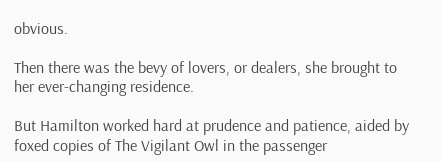obvious.

Then there was the bevy of lovers, or dealers, she brought to her ever-changing residence.

But Hamilton worked hard at prudence and patience, aided by foxed copies of The Vigilant Owl in the passenger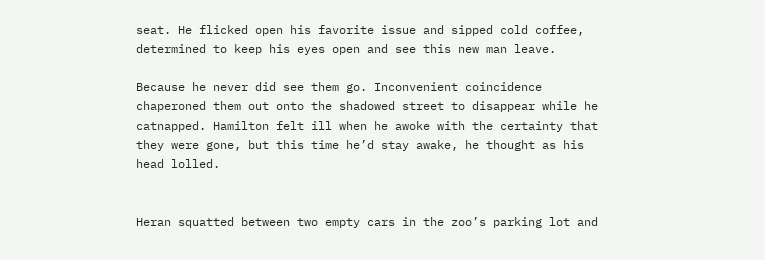seat. He flicked open his favorite issue and sipped cold coffee, determined to keep his eyes open and see this new man leave.

Because he never did see them go. Inconvenient coincidence chaperoned them out onto the shadowed street to disappear while he catnapped. Hamilton felt ill when he awoke with the certainty that they were gone, but this time he’d stay awake, he thought as his head lolled.


Heran squatted between two empty cars in the zoo’s parking lot and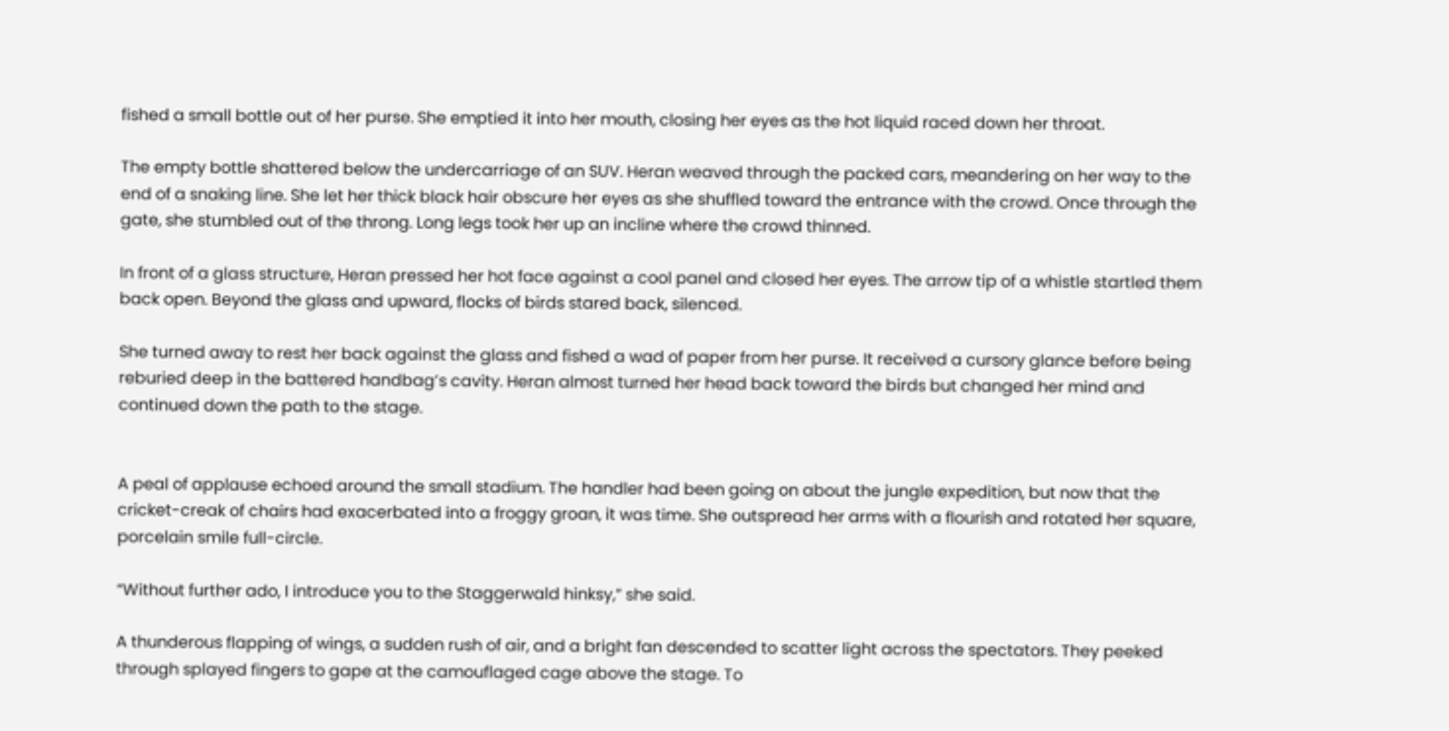fished a small bottle out of her purse. She emptied it into her mouth, closing her eyes as the hot liquid raced down her throat.

The empty bottle shattered below the undercarriage of an SUV. Heran weaved through the packed cars, meandering on her way to the end of a snaking line. She let her thick black hair obscure her eyes as she shuffled toward the entrance with the crowd. Once through the gate, she stumbled out of the throng. Long legs took her up an incline where the crowd thinned.

In front of a glass structure, Heran pressed her hot face against a cool panel and closed her eyes. The arrow tip of a whistle startled them back open. Beyond the glass and upward, flocks of birds stared back, silenced.

She turned away to rest her back against the glass and fished a wad of paper from her purse. It received a cursory glance before being reburied deep in the battered handbag’s cavity. Heran almost turned her head back toward the birds but changed her mind and continued down the path to the stage.


A peal of applause echoed around the small stadium. The handler had been going on about the jungle expedition, but now that the cricket-creak of chairs had exacerbated into a froggy groan, it was time. She outspread her arms with a flourish and rotated her square, porcelain smile full-circle.

“Without further ado, I introduce you to the Staggerwald hinksy,” she said.

A thunderous flapping of wings, a sudden rush of air, and a bright fan descended to scatter light across the spectators. They peeked through splayed fingers to gape at the camouflaged cage above the stage. To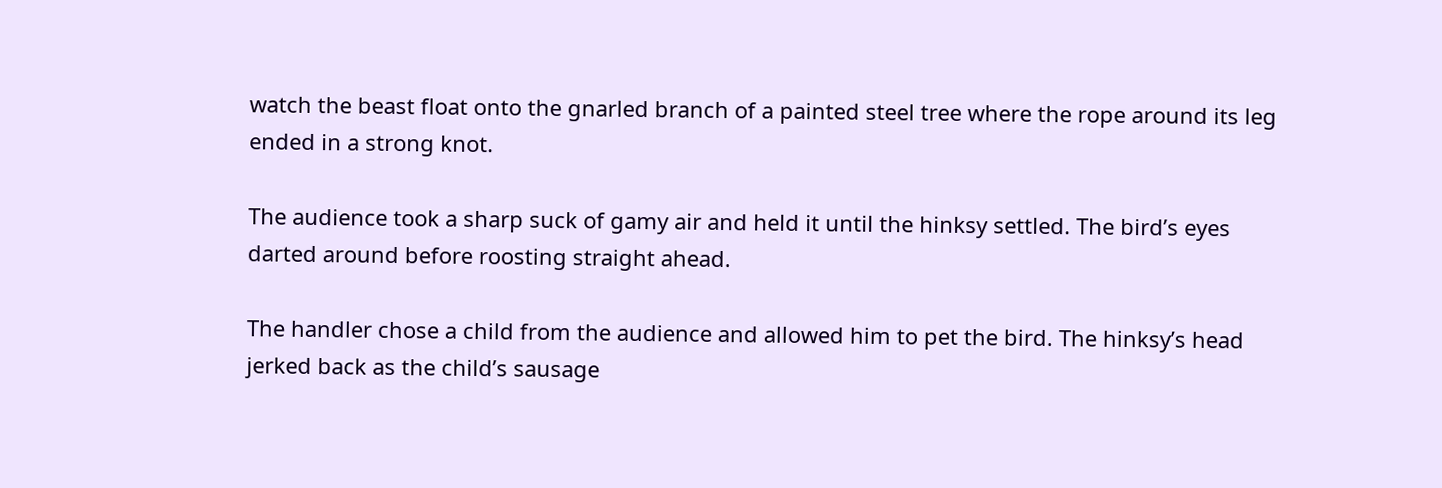watch the beast float onto the gnarled branch of a painted steel tree where the rope around its leg ended in a strong knot.

The audience took a sharp suck of gamy air and held it until the hinksy settled. The bird’s eyes darted around before roosting straight ahead.

The handler chose a child from the audience and allowed him to pet the bird. The hinksy’s head jerked back as the child’s sausage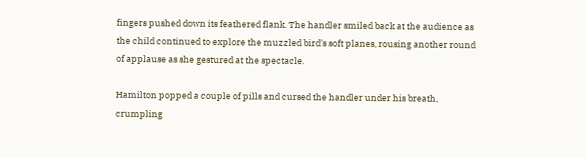fingers pushed down its feathered flank. The handler smiled back at the audience as the child continued to explore the muzzled bird’s soft planes, rousing another round of applause as she gestured at the spectacle.

Hamilton popped a couple of pills and cursed the handler under his breath, crumpling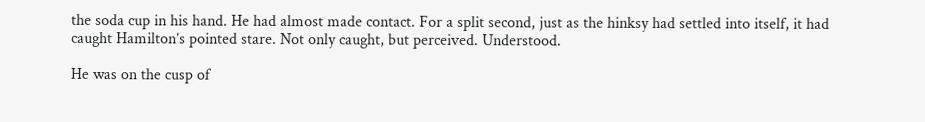the soda cup in his hand. He had almost made contact. For a split second, just as the hinksy had settled into itself, it had caught Hamilton’s pointed stare. Not only caught, but perceived. Understood.

He was on the cusp of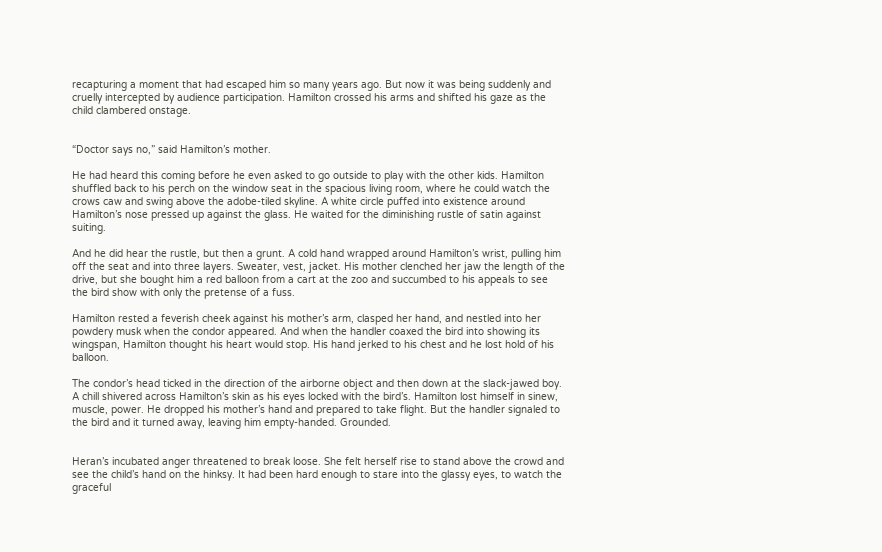recapturing a moment that had escaped him so many years ago. But now it was being suddenly and cruelly intercepted by audience participation. Hamilton crossed his arms and shifted his gaze as the child clambered onstage.


“Doctor says no,” said Hamilton’s mother.

He had heard this coming before he even asked to go outside to play with the other kids. Hamilton shuffled back to his perch on the window seat in the spacious living room, where he could watch the crows caw and swing above the adobe-tiled skyline. A white circle puffed into existence around Hamilton’s nose pressed up against the glass. He waited for the diminishing rustle of satin against suiting.

And he did hear the rustle, but then a grunt. A cold hand wrapped around Hamilton’s wrist, pulling him off the seat and into three layers. Sweater, vest, jacket. His mother clenched her jaw the length of the drive, but she bought him a red balloon from a cart at the zoo and succumbed to his appeals to see the bird show with only the pretense of a fuss.

Hamilton rested a feverish cheek against his mother’s arm, clasped her hand, and nestled into her powdery musk when the condor appeared. And when the handler coaxed the bird into showing its wingspan, Hamilton thought his heart would stop. His hand jerked to his chest and he lost hold of his balloon.

The condor’s head ticked in the direction of the airborne object and then down at the slack-jawed boy. A chill shivered across Hamilton’s skin as his eyes locked with the bird’s. Hamilton lost himself in sinew, muscle, power. He dropped his mother’s hand and prepared to take flight. But the handler signaled to the bird and it turned away, leaving him empty-handed. Grounded.


Heran’s incubated anger threatened to break loose. She felt herself rise to stand above the crowd and see the child’s hand on the hinksy. It had been hard enough to stare into the glassy eyes, to watch the graceful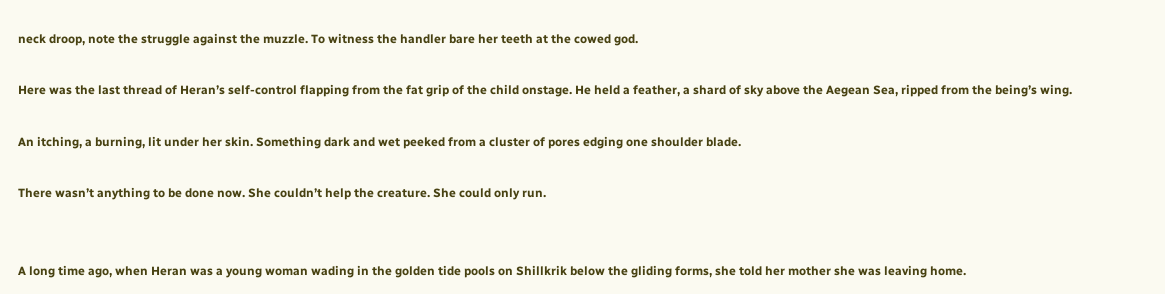neck droop, note the struggle against the muzzle. To witness the handler bare her teeth at the cowed god.

Here was the last thread of Heran’s self-control flapping from the fat grip of the child onstage. He held a feather, a shard of sky above the Aegean Sea, ripped from the being’s wing.

An itching, a burning, lit under her skin. Something dark and wet peeked from a cluster of pores edging one shoulder blade.

There wasn’t anything to be done now. She couldn’t help the creature. She could only run.


A long time ago, when Heran was a young woman wading in the golden tide pools on Shillkrik below the gliding forms, she told her mother she was leaving home.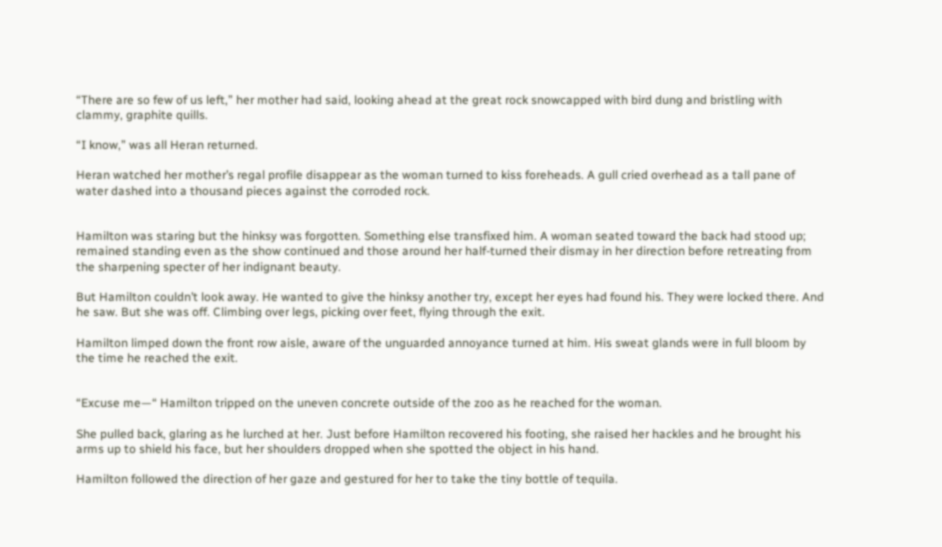“There are so few of us left,” her mother had said, looking ahead at the great rock snowcapped with bird dung and bristling with clammy, graphite quills.

“I know,” was all Heran returned.

Heran watched her mother’s regal profile disappear as the woman turned to kiss foreheads. A gull cried overhead as a tall pane of water dashed into a thousand pieces against the corroded rock.


Hamilton was staring but the hinksy was forgotten. Something else transfixed him. A woman seated toward the back had stood up; remained standing even as the show continued and those around her half-turned their dismay in her direction before retreating from the sharpening specter of her indignant beauty.

But Hamilton couldn’t look away. He wanted to give the hinksy another try, except her eyes had found his. They were locked there. And he saw. But she was off. Climbing over legs, picking over feet, flying through the exit.

Hamilton limped down the front row aisle, aware of the unguarded annoyance turned at him. His sweat glands were in full bloom by the time he reached the exit.


“Excuse me—“ Hamilton tripped on the uneven concrete outside of the zoo as he reached for the woman.

She pulled back, glaring as he lurched at her. Just before Hamilton recovered his footing, she raised her hackles and he brought his arms up to shield his face, but her shoulders dropped when she spotted the object in his hand.

Hamilton followed the direction of her gaze and gestured for her to take the tiny bottle of tequila.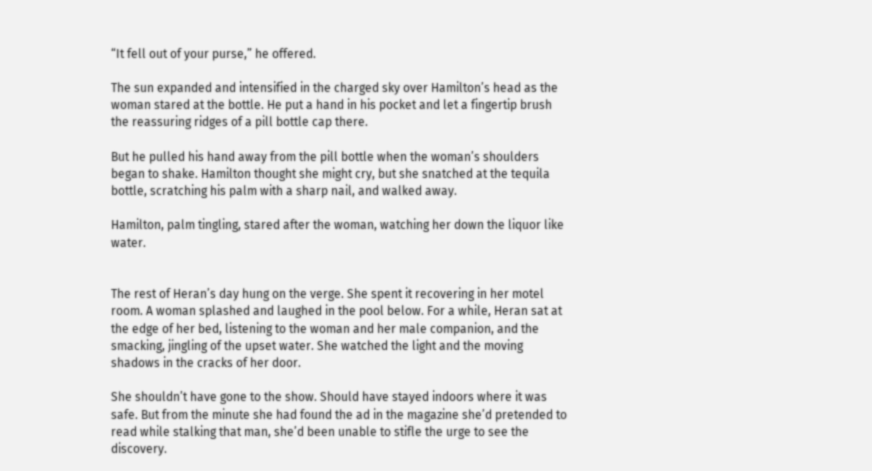“It fell out of your purse,” he offered.

The sun expanded and intensified in the charged sky over Hamilton’s head as the woman stared at the bottle. He put a hand in his pocket and let a fingertip brush the reassuring ridges of a pill bottle cap there.

But he pulled his hand away from the pill bottle when the woman’s shoulders began to shake. Hamilton thought she might cry, but she snatched at the tequila bottle, scratching his palm with a sharp nail, and walked away.

Hamilton, palm tingling, stared after the woman, watching her down the liquor like water.


The rest of Heran’s day hung on the verge. She spent it recovering in her motel room. A woman splashed and laughed in the pool below. For a while, Heran sat at the edge of her bed, listening to the woman and her male companion, and the smacking, jingling of the upset water. She watched the light and the moving shadows in the cracks of her door.

She shouldn’t have gone to the show. Should have stayed indoors where it was safe. But from the minute she had found the ad in the magazine she’d pretended to read while stalking that man, she’d been unable to stifle the urge to see the discovery.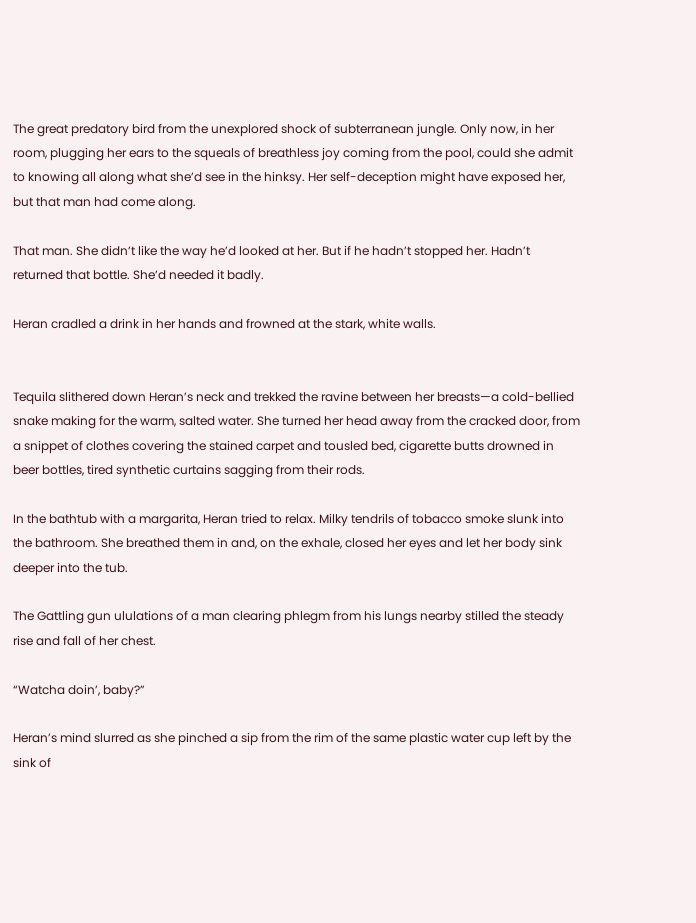The great predatory bird from the unexplored shock of subterranean jungle. Only now, in her room, plugging her ears to the squeals of breathless joy coming from the pool, could she admit to knowing all along what she’d see in the hinksy. Her self-deception might have exposed her, but that man had come along.

That man. She didn’t like the way he’d looked at her. But if he hadn’t stopped her. Hadn’t returned that bottle. She’d needed it badly.

Heran cradled a drink in her hands and frowned at the stark, white walls.


Tequila slithered down Heran’s neck and trekked the ravine between her breasts—a cold-bellied snake making for the warm, salted water. She turned her head away from the cracked door, from a snippet of clothes covering the stained carpet and tousled bed, cigarette butts drowned in beer bottles, tired synthetic curtains sagging from their rods.

In the bathtub with a margarita, Heran tried to relax. Milky tendrils of tobacco smoke slunk into the bathroom. She breathed them in and, on the exhale, closed her eyes and let her body sink deeper into the tub.

The Gattling gun ululations of a man clearing phlegm from his lungs nearby stilled the steady rise and fall of her chest.

“Watcha doin’, baby?”

Heran’s mind slurred as she pinched a sip from the rim of the same plastic water cup left by the sink of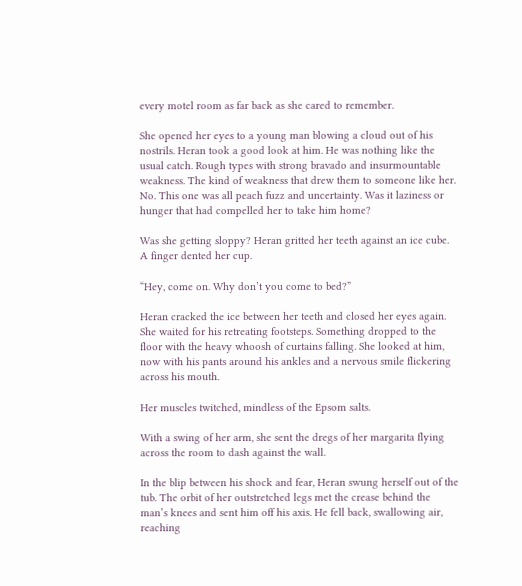every motel room as far back as she cared to remember.

She opened her eyes to a young man blowing a cloud out of his nostrils. Heran took a good look at him. He was nothing like the usual catch. Rough types with strong bravado and insurmountable weakness. The kind of weakness that drew them to someone like her. No. This one was all peach fuzz and uncertainty. Was it laziness or hunger that had compelled her to take him home?

Was she getting sloppy? Heran gritted her teeth against an ice cube. A finger dented her cup.

“Hey, come on. Why don’t you come to bed?”

Heran cracked the ice between her teeth and closed her eyes again. She waited for his retreating footsteps. Something dropped to the floor with the heavy whoosh of curtains falling. She looked at him, now with his pants around his ankles and a nervous smile flickering across his mouth.

Her muscles twitched, mindless of the Epsom salts.

With a swing of her arm, she sent the dregs of her margarita flying across the room to dash against the wall.

In the blip between his shock and fear, Heran swung herself out of the tub. The orbit of her outstretched legs met the crease behind the man’s knees and sent him off his axis. He fell back, swallowing air, reaching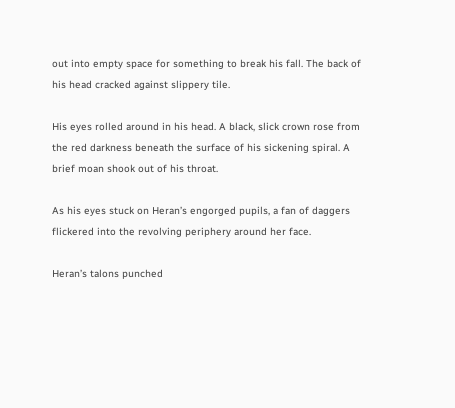out into empty space for something to break his fall. The back of his head cracked against slippery tile.

His eyes rolled around in his head. A black, slick crown rose from the red darkness beneath the surface of his sickening spiral. A brief moan shook out of his throat.

As his eyes stuck on Heran’s engorged pupils, a fan of daggers flickered into the revolving periphery around her face.

Heran’s talons punched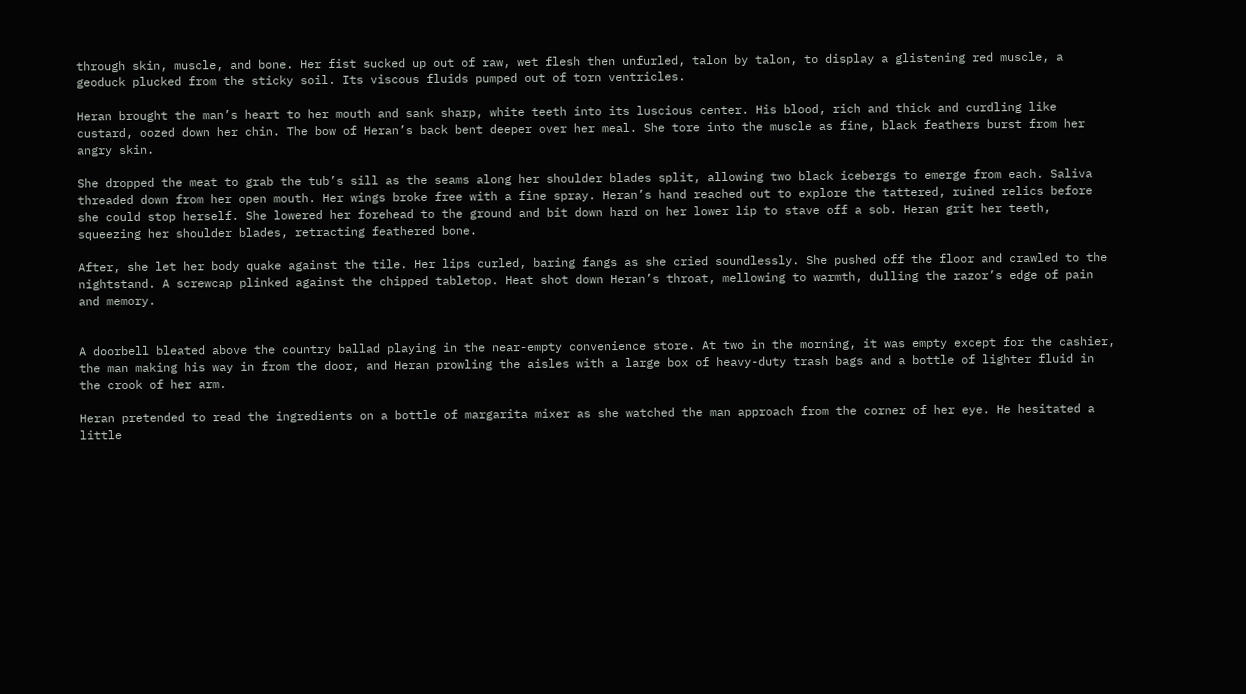through skin, muscle, and bone. Her fist sucked up out of raw, wet flesh then unfurled, talon by talon, to display a glistening red muscle, a geoduck plucked from the sticky soil. Its viscous fluids pumped out of torn ventricles.

Heran brought the man’s heart to her mouth and sank sharp, white teeth into its luscious center. His blood, rich and thick and curdling like custard, oozed down her chin. The bow of Heran’s back bent deeper over her meal. She tore into the muscle as fine, black feathers burst from her angry skin.

She dropped the meat to grab the tub’s sill as the seams along her shoulder blades split, allowing two black icebergs to emerge from each. Saliva threaded down from her open mouth. Her wings broke free with a fine spray. Heran’s hand reached out to explore the tattered, ruined relics before she could stop herself. She lowered her forehead to the ground and bit down hard on her lower lip to stave off a sob. Heran grit her teeth, squeezing her shoulder blades, retracting feathered bone.

After, she let her body quake against the tile. Her lips curled, baring fangs as she cried soundlessly. She pushed off the floor and crawled to the nightstand. A screwcap plinked against the chipped tabletop. Heat shot down Heran’s throat, mellowing to warmth, dulling the razor’s edge of pain and memory.


A doorbell bleated above the country ballad playing in the near-empty convenience store. At two in the morning, it was empty except for the cashier, the man making his way in from the door, and Heran prowling the aisles with a large box of heavy-duty trash bags and a bottle of lighter fluid in the crook of her arm.

Heran pretended to read the ingredients on a bottle of margarita mixer as she watched the man approach from the corner of her eye. He hesitated a little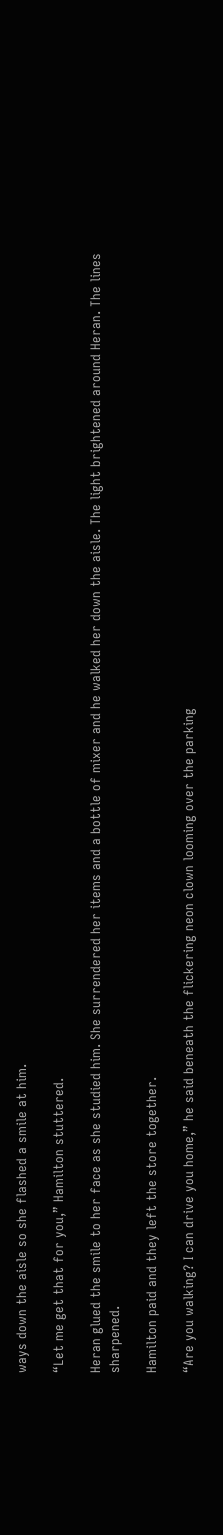ways down the aisle so she flashed a smile at him.

“Let me get that for you,” Hamilton stuttered.

Heran glued the smile to her face as she studied him. She surrendered her items and a bottle of mixer and he walked her down the aisle. The light brightened around Heran. The lines sharpened.

Hamilton paid and they left the store together.

“Are you walking? I can drive you home,” he said beneath the flickering neon clown looming over the parking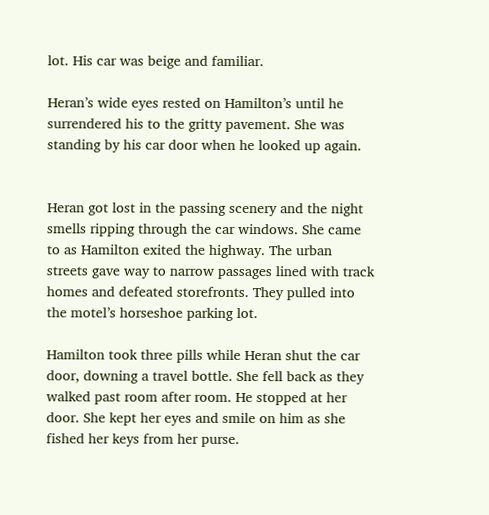lot. His car was beige and familiar.

Heran’s wide eyes rested on Hamilton’s until he surrendered his to the gritty pavement. She was standing by his car door when he looked up again.


Heran got lost in the passing scenery and the night smells ripping through the car windows. She came to as Hamilton exited the highway. The urban streets gave way to narrow passages lined with track homes and defeated storefronts. They pulled into the motel’s horseshoe parking lot.

Hamilton took three pills while Heran shut the car door, downing a travel bottle. She fell back as they walked past room after room. He stopped at her door. She kept her eyes and smile on him as she fished her keys from her purse.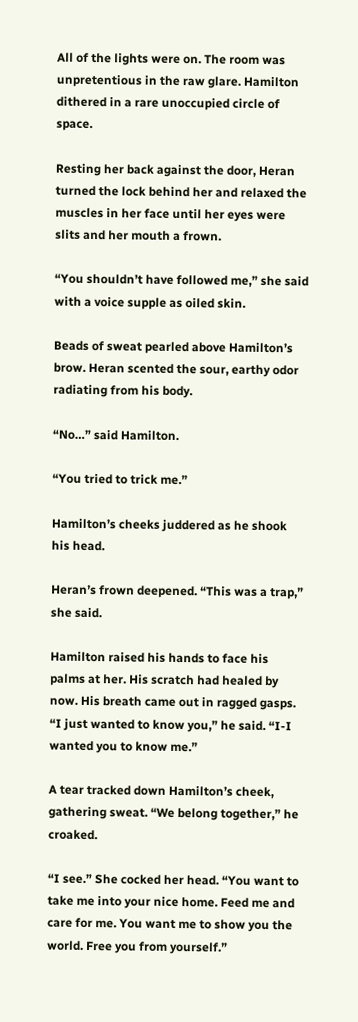All of the lights were on. The room was unpretentious in the raw glare. Hamilton dithered in a rare unoccupied circle of space.

Resting her back against the door, Heran turned the lock behind her and relaxed the muscles in her face until her eyes were slits and her mouth a frown.

“You shouldn’t have followed me,” she said with a voice supple as oiled skin.

Beads of sweat pearled above Hamilton’s brow. Heran scented the sour, earthy odor radiating from his body.

“No…” said Hamilton.

“You tried to trick me.”

Hamilton’s cheeks juddered as he shook his head.

Heran’s frown deepened. “This was a trap,” she said.

Hamilton raised his hands to face his palms at her. His scratch had healed by now. His breath came out in ragged gasps. “I just wanted to know you,” he said. “I-I wanted you to know me.”

A tear tracked down Hamilton’s cheek, gathering sweat. “We belong together,” he croaked.

“I see.” She cocked her head. “You want to take me into your nice home. Feed me and care for me. You want me to show you the world. Free you from yourself.”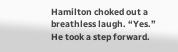Hamilton choked out a breathless laugh. “Yes.” He took a step forward.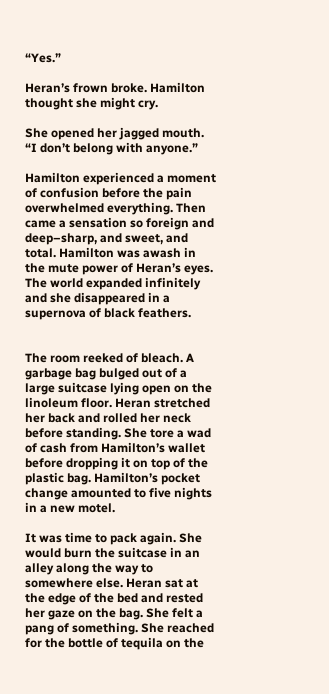“Yes.”

Heran’s frown broke. Hamilton thought she might cry.

She opened her jagged mouth. “I don’t belong with anyone.”

Hamilton experienced a moment of confusion before the pain overwhelmed everything. Then came a sensation so foreign and deep–sharp, and sweet, and total. Hamilton was awash in the mute power of Heran’s eyes. The world expanded infinitely and she disappeared in a supernova of black feathers.


The room reeked of bleach. A garbage bag bulged out of a large suitcase lying open on the linoleum floor. Heran stretched her back and rolled her neck before standing. She tore a wad of cash from Hamilton’s wallet before dropping it on top of the plastic bag. Hamilton’s pocket change amounted to five nights in a new motel.

It was time to pack again. She would burn the suitcase in an alley along the way to somewhere else. Heran sat at the edge of the bed and rested her gaze on the bag. She felt a pang of something. She reached for the bottle of tequila on the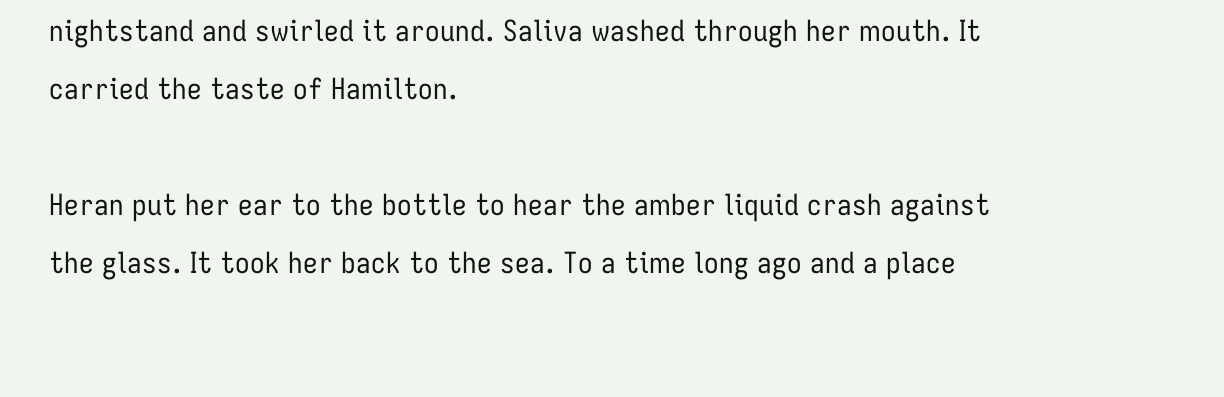nightstand and swirled it around. Saliva washed through her mouth. It carried the taste of Hamilton.

Heran put her ear to the bottle to hear the amber liquid crash against the glass. It took her back to the sea. To a time long ago and a place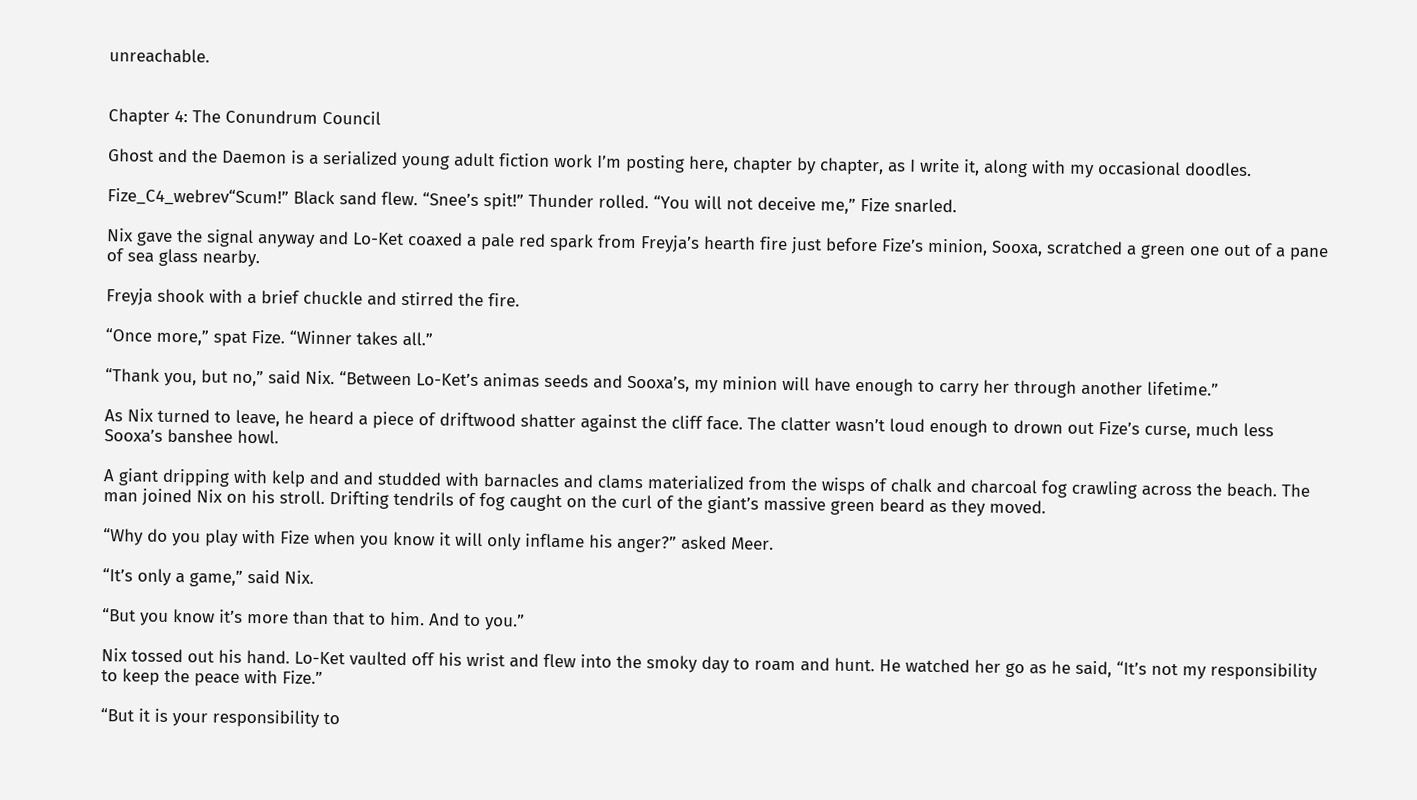unreachable.


Chapter 4: The Conundrum Council

Ghost and the Daemon is a serialized young adult fiction work I’m posting here, chapter by chapter, as I write it, along with my occasional doodles.

Fize_C4_webrev“Scum!” Black sand flew. “Snee’s spit!” Thunder rolled. “You will not deceive me,” Fize snarled.

Nix gave the signal anyway and Lo-Ket coaxed a pale red spark from Freyja’s hearth fire just before Fize’s minion, Sooxa, scratched a green one out of a pane of sea glass nearby.

Freyja shook with a brief chuckle and stirred the fire.

“Once more,” spat Fize. “Winner takes all.”

“Thank you, but no,” said Nix. “Between Lo-Ket’s animas seeds and Sooxa’s, my minion will have enough to carry her through another lifetime.”

As Nix turned to leave, he heard a piece of driftwood shatter against the cliff face. The clatter wasn’t loud enough to drown out Fize’s curse, much less Sooxa’s banshee howl.

A giant dripping with kelp and and studded with barnacles and clams materialized from the wisps of chalk and charcoal fog crawling across the beach. The man joined Nix on his stroll. Drifting tendrils of fog caught on the curl of the giant’s massive green beard as they moved.

“Why do you play with Fize when you know it will only inflame his anger?” asked Meer.

“It’s only a game,” said Nix.

“But you know it’s more than that to him. And to you.”

Nix tossed out his hand. Lo-Ket vaulted off his wrist and flew into the smoky day to roam and hunt. He watched her go as he said, “It’s not my responsibility to keep the peace with Fize.”

“But it is your responsibility to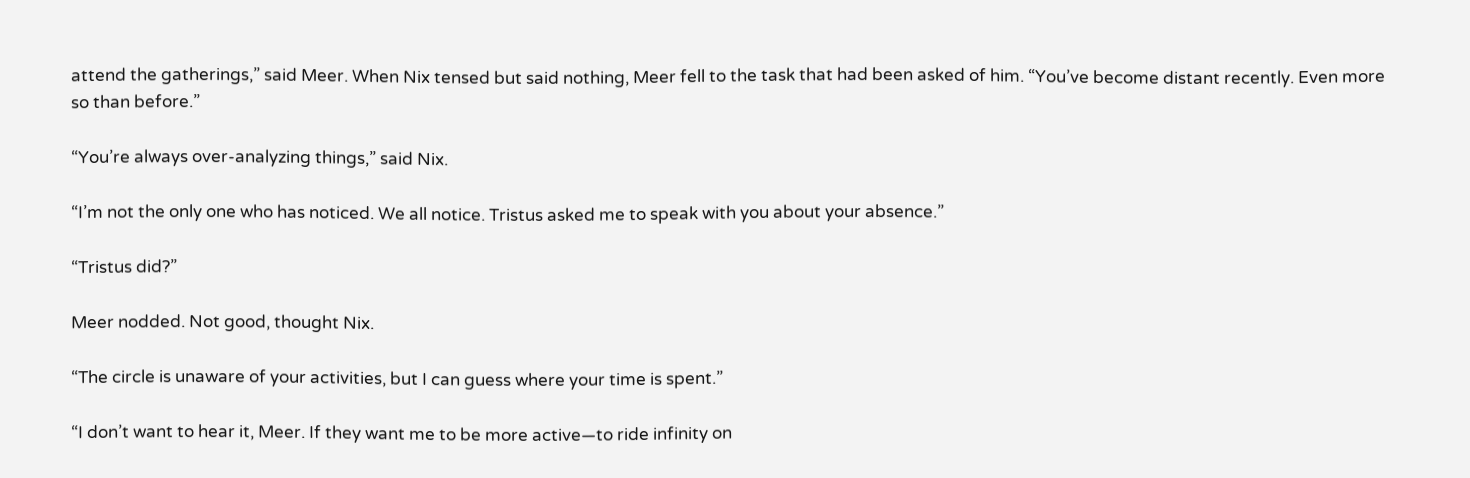attend the gatherings,” said Meer. When Nix tensed but said nothing, Meer fell to the task that had been asked of him. “You’ve become distant recently. Even more so than before.”

“You’re always over-analyzing things,” said Nix.

“I’m not the only one who has noticed. We all notice. Tristus asked me to speak with you about your absence.”

“Tristus did?”

Meer nodded. Not good, thought Nix.

“The circle is unaware of your activities, but I can guess where your time is spent.”

“I don’t want to hear it, Meer. If they want me to be more active—to ride infinity on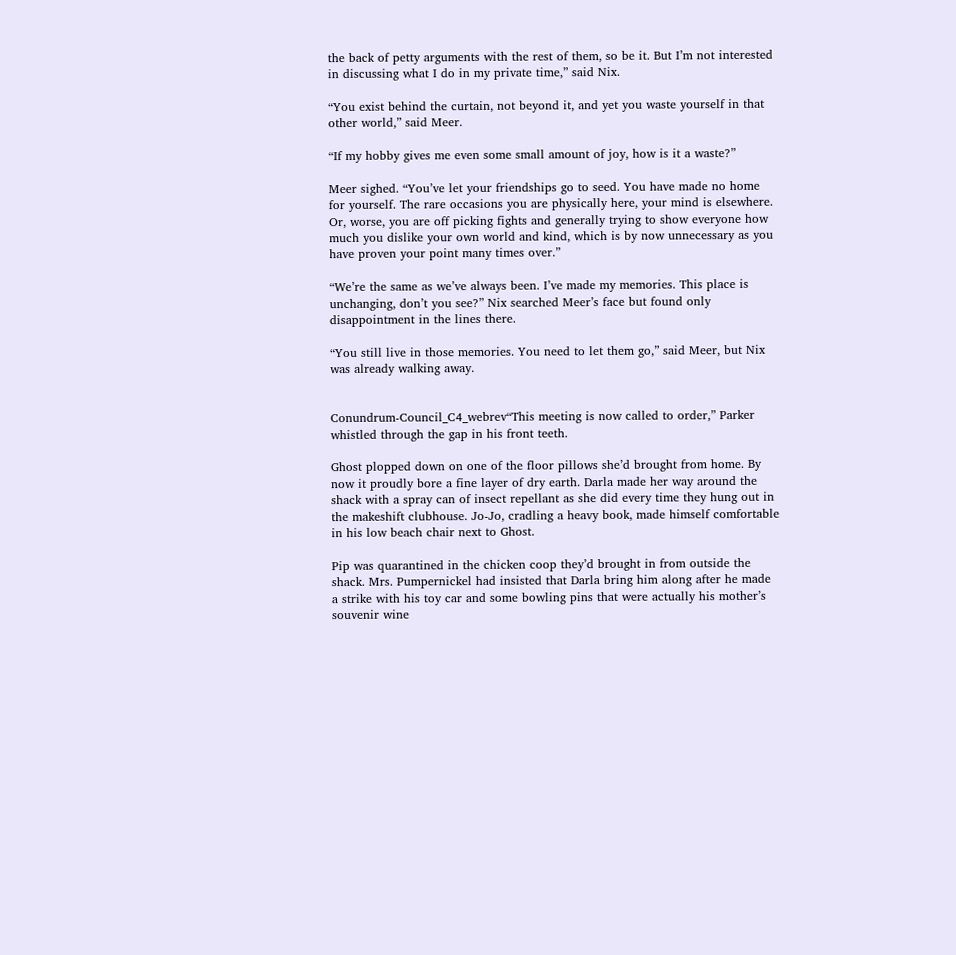the back of petty arguments with the rest of them, so be it. But I’m not interested in discussing what I do in my private time,” said Nix.

“You exist behind the curtain, not beyond it, and yet you waste yourself in that other world,” said Meer.

“If my hobby gives me even some small amount of joy, how is it a waste?”

Meer sighed. “You’ve let your friendships go to seed. You have made no home for yourself. The rare occasions you are physically here, your mind is elsewhere. Or, worse, you are off picking fights and generally trying to show everyone how much you dislike your own world and kind, which is by now unnecessary as you have proven your point many times over.”

“We’re the same as we’ve always been. I’ve made my memories. This place is unchanging, don’t you see?” Nix searched Meer’s face but found only disappointment in the lines there.

“You still live in those memories. You need to let them go,” said Meer, but Nix was already walking away.


Conundrum-Council_C4_webrev“This meeting is now called to order,” Parker whistled through the gap in his front teeth.

Ghost plopped down on one of the floor pillows she’d brought from home. By now it proudly bore a fine layer of dry earth. Darla made her way around the shack with a spray can of insect repellant as she did every time they hung out in the makeshift clubhouse. Jo-Jo, cradling a heavy book, made himself comfortable in his low beach chair next to Ghost.

Pip was quarantined in the chicken coop they’d brought in from outside the shack. Mrs. Pumpernickel had insisted that Darla bring him along after he made a strike with his toy car and some bowling pins that were actually his mother’s souvenir wine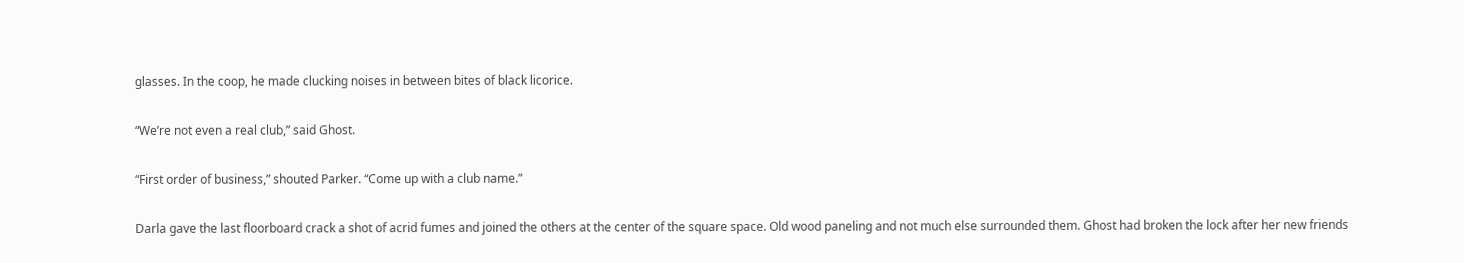glasses. In the coop, he made clucking noises in between bites of black licorice.

“We’re not even a real club,” said Ghost.

“First order of business,” shouted Parker. “Come up with a club name.”

Darla gave the last floorboard crack a shot of acrid fumes and joined the others at the center of the square space. Old wood paneling and not much else surrounded them. Ghost had broken the lock after her new friends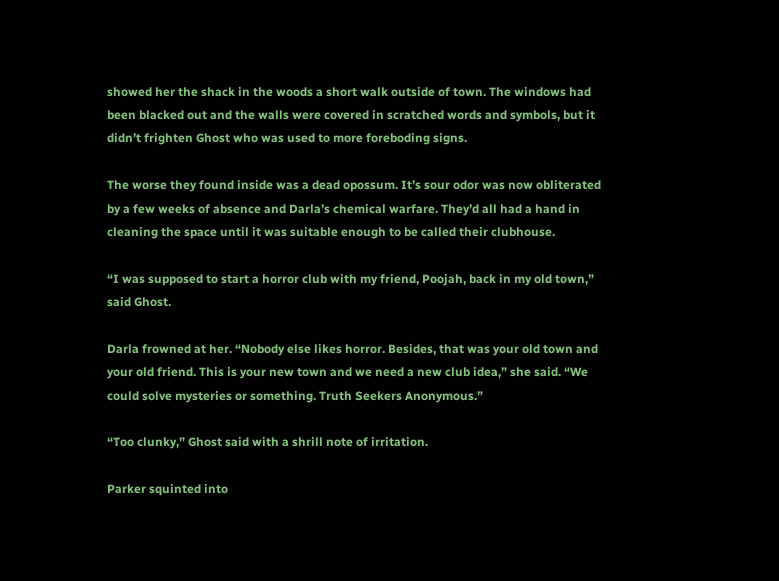showed her the shack in the woods a short walk outside of town. The windows had been blacked out and the walls were covered in scratched words and symbols, but it didn’t frighten Ghost who was used to more foreboding signs.

The worse they found inside was a dead opossum. It’s sour odor was now obliterated by a few weeks of absence and Darla’s chemical warfare. They’d all had a hand in cleaning the space until it was suitable enough to be called their clubhouse.

“I was supposed to start a horror club with my friend, Poojah, back in my old town,” said Ghost.

Darla frowned at her. “Nobody else likes horror. Besides, that was your old town and your old friend. This is your new town and we need a new club idea,” she said. “We could solve mysteries or something. Truth Seekers Anonymous.”

“Too clunky,” Ghost said with a shrill note of irritation.

Parker squinted into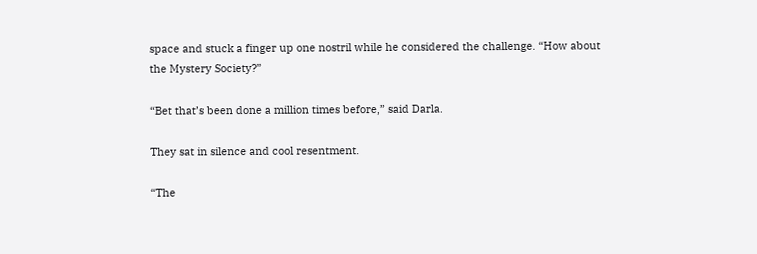space and stuck a finger up one nostril while he considered the challenge. “How about the Mystery Society?”

“Bet that’s been done a million times before,” said Darla.

They sat in silence and cool resentment.

“The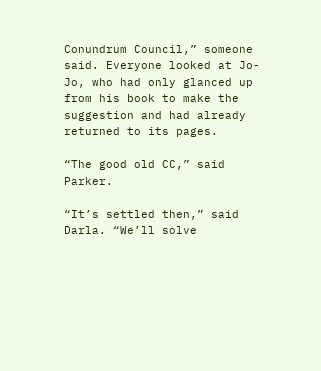Conundrum Council,” someone said. Everyone looked at Jo-Jo, who had only glanced up from his book to make the suggestion and had already returned to its pages.

“The good old CC,” said Parker.

“It’s settled then,” said Darla. “We’ll solve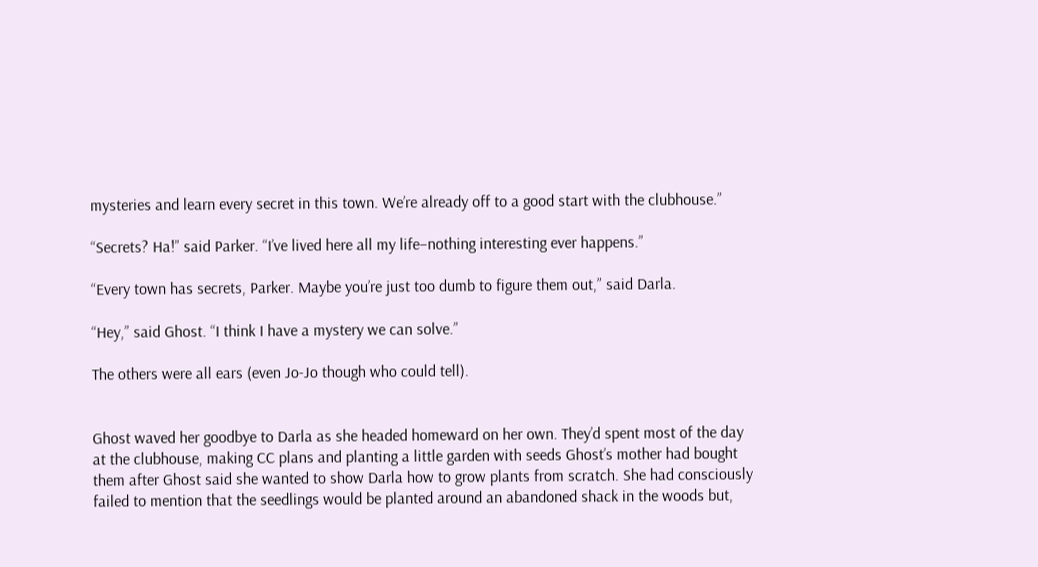mysteries and learn every secret in this town. We’re already off to a good start with the clubhouse.”

“Secrets? Ha!” said Parker. “I’ve lived here all my life–nothing interesting ever happens.”

“Every town has secrets, Parker. Maybe you’re just too dumb to figure them out,” said Darla.

“Hey,” said Ghost. “I think I have a mystery we can solve.”

The others were all ears (even Jo-Jo though who could tell).


Ghost waved her goodbye to Darla as she headed homeward on her own. They’d spent most of the day at the clubhouse, making CC plans and planting a little garden with seeds Ghost’s mother had bought them after Ghost said she wanted to show Darla how to grow plants from scratch. She had consciously failed to mention that the seedlings would be planted around an abandoned shack in the woods but,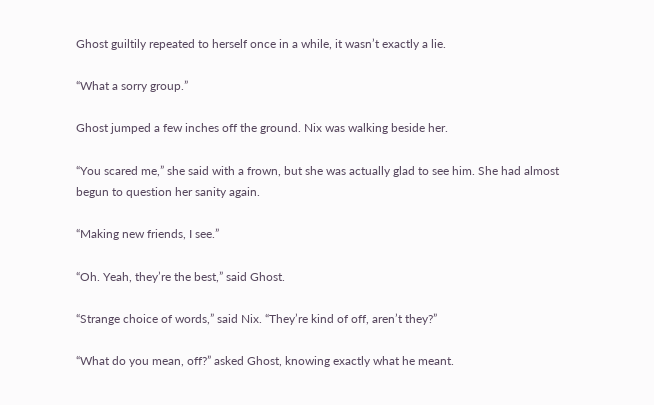Ghost guiltily repeated to herself once in a while, it wasn’t exactly a lie.

“What a sorry group.”

Ghost jumped a few inches off the ground. Nix was walking beside her.

“You scared me,” she said with a frown, but she was actually glad to see him. She had almost begun to question her sanity again.

“Making new friends, I see.”

“Oh. Yeah, they’re the best,” said Ghost.

“Strange choice of words,” said Nix. “They’re kind of off, aren’t they?”

“What do you mean, off?” asked Ghost, knowing exactly what he meant.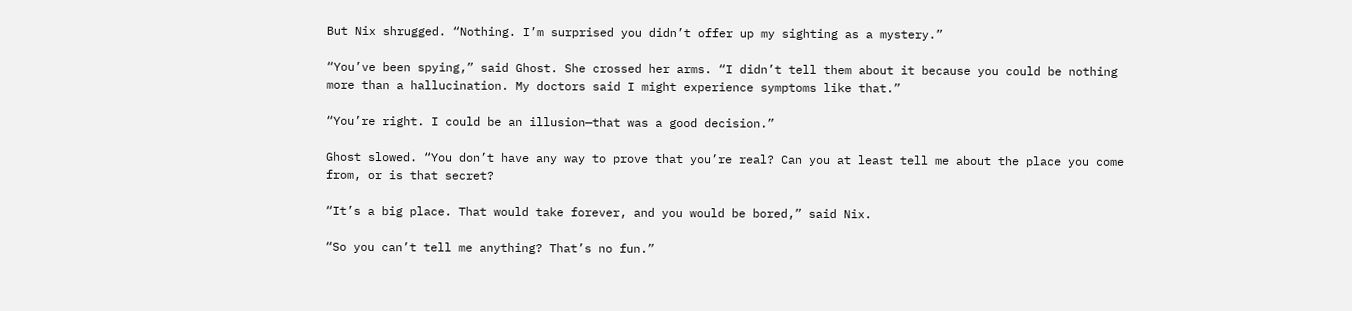But Nix shrugged. “Nothing. I’m surprised you didn’t offer up my sighting as a mystery.”

“You’ve been spying,” said Ghost. She crossed her arms. “I didn’t tell them about it because you could be nothing more than a hallucination. My doctors said I might experience symptoms like that.”

“You’re right. I could be an illusion—that was a good decision.”

Ghost slowed. “You don’t have any way to prove that you’re real? Can you at least tell me about the place you come from, or is that secret?

“It’s a big place. That would take forever, and you would be bored,” said Nix.

“So you can’t tell me anything? That’s no fun.”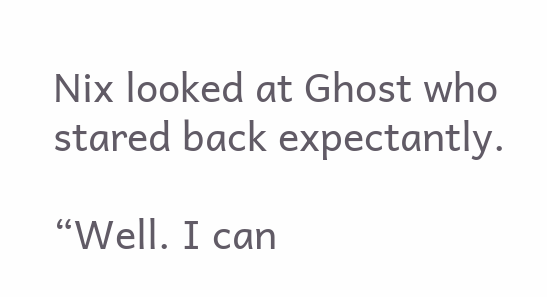Nix looked at Ghost who stared back expectantly.

“Well. I can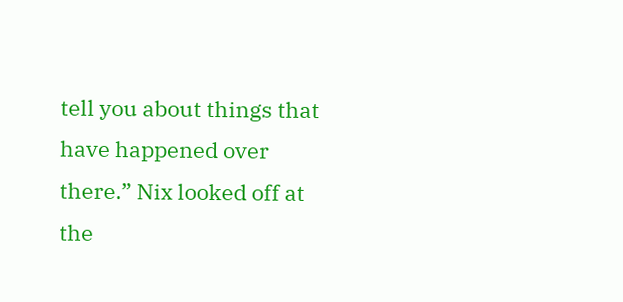tell you about things that have happened over there.” Nix looked off at the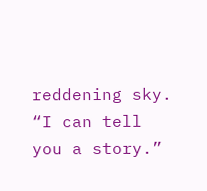reddening sky. “I can tell you a story.”